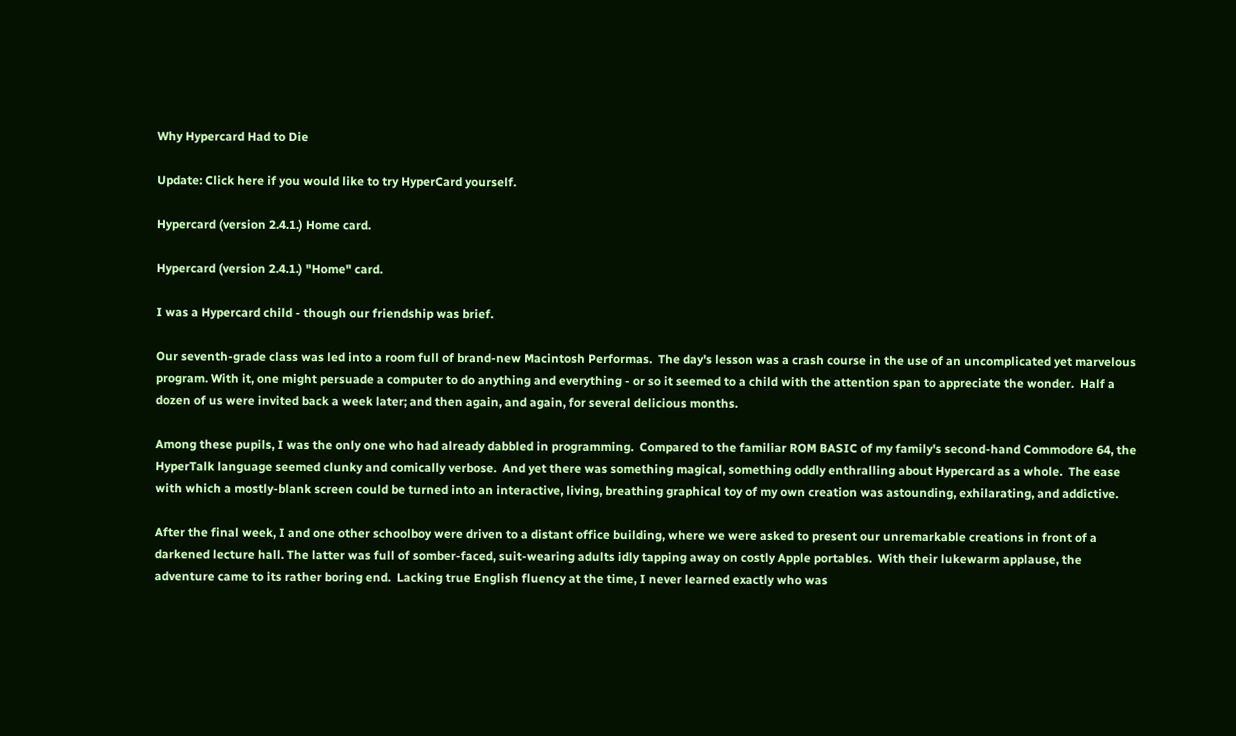Why Hypercard Had to Die

Update: Click here if you would like to try HyperCard yourself.

Hypercard (version 2.4.1.) Home card.

Hypercard (version 2.4.1.) "Home" card.

I was a Hypercard child - though our friendship was brief.

Our seventh-grade class was led into a room full of brand-new Macintosh Performas.  The day's lesson was a crash course in the use of an uncomplicated yet marvelous program. With it, one might persuade a computer to do anything and everything - or so it seemed to a child with the attention span to appreciate the wonder.  Half a dozen of us were invited back a week later; and then again, and again, for several delicious months.

Among these pupils, I was the only one who had already dabbled in programming.  Compared to the familiar ROM BASIC of my family's second-hand Commodore 64, the HyperTalk language seemed clunky and comically verbose.  And yet there was something magical, something oddly enthralling about Hypercard as a whole.  The ease with which a mostly-blank screen could be turned into an interactive, living, breathing graphical toy of my own creation was astounding, exhilarating, and addictive.

After the final week, I and one other schoolboy were driven to a distant office building, where we were asked to present our unremarkable creations in front of a darkened lecture hall. The latter was full of somber-faced, suit-wearing adults idly tapping away on costly Apple portables.  With their lukewarm applause, the adventure came to its rather boring end.  Lacking true English fluency at the time, I never learned exactly who was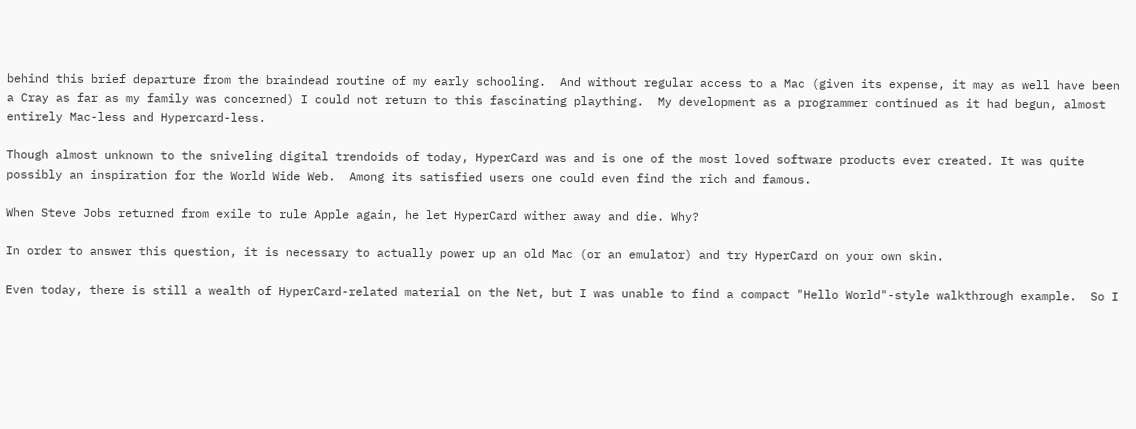behind this brief departure from the braindead routine of my early schooling.  And without regular access to a Mac (given its expense, it may as well have been a Cray as far as my family was concerned) I could not return to this fascinating plaything.  My development as a programmer continued as it had begun, almost entirely Mac-less and Hypercard-less.

Though almost unknown to the sniveling digital trendoids of today, HyperCard was and is one of the most loved software products ever created. It was quite possibly an inspiration for the World Wide Web.  Among its satisfied users one could even find the rich and famous.

When Steve Jobs returned from exile to rule Apple again, he let HyperCard wither away and die. Why?

In order to answer this question, it is necessary to actually power up an old Mac (or an emulator) and try HyperCard on your own skin.

Even today, there is still a wealth of HyperCard-related material on the Net, but I was unable to find a compact "Hello World"-style walkthrough example.  So I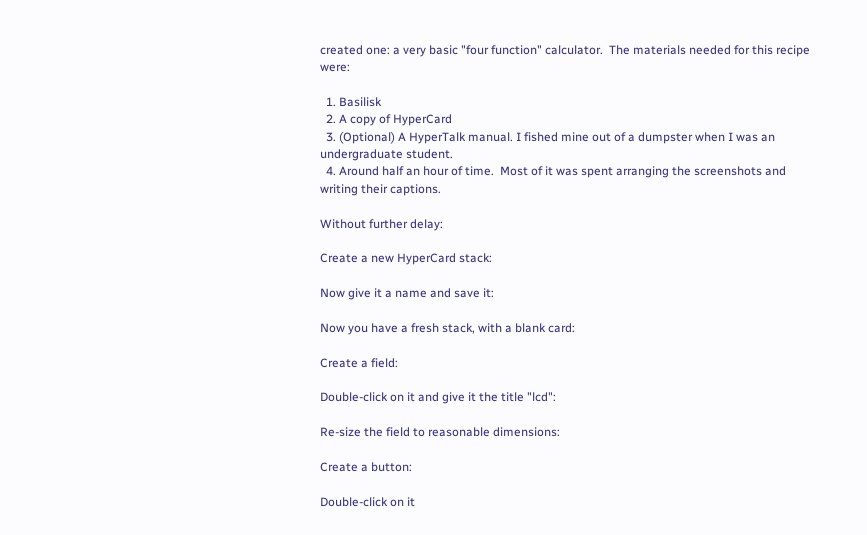created one: a very basic "four function" calculator.  The materials needed for this recipe were:

  1. Basilisk
  2. A copy of HyperCard
  3. (Optional) A HyperTalk manual. I fished mine out of a dumpster when I was an undergraduate student.
  4. Around half an hour of time.  Most of it was spent arranging the screenshots and writing their captions.

Without further delay:

Create a new HyperCard stack:

Now give it a name and save it:

Now you have a fresh stack, with a blank card:

Create a field:

Double-click on it and give it the title "lcd":

Re-size the field to reasonable dimensions:

Create a button:

Double-click on it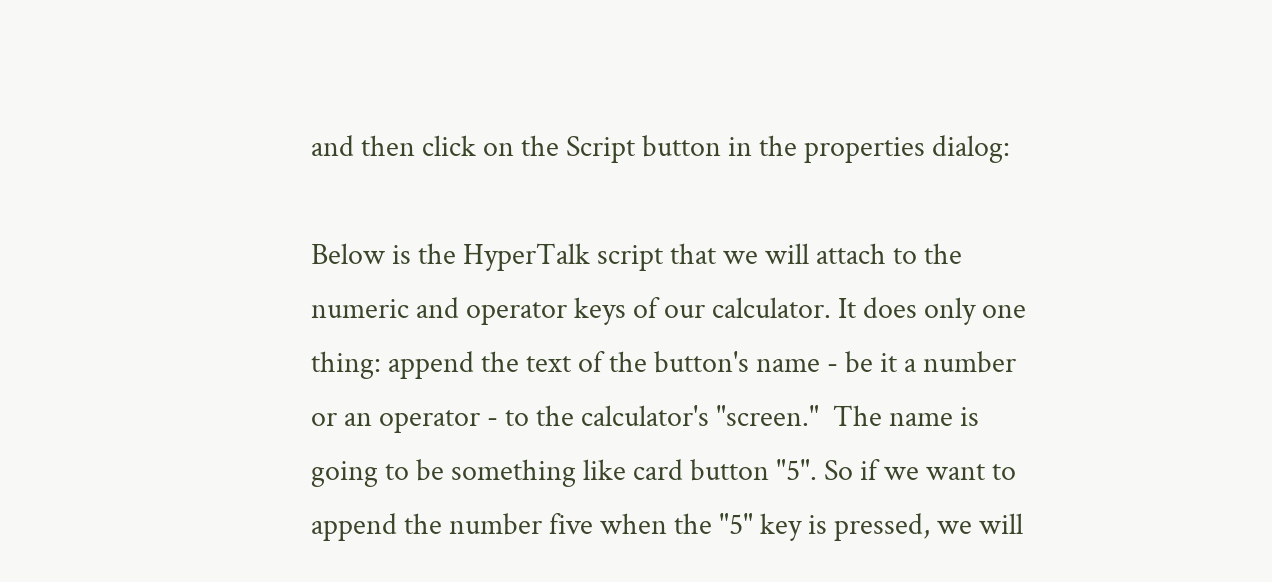and then click on the Script button in the properties dialog:

Below is the HyperTalk script that we will attach to the numeric and operator keys of our calculator. It does only one thing: append the text of the button's name - be it a number or an operator - to the calculator's "screen."  The name is going to be something like card button "5". So if we want to append the number five when the "5" key is pressed, we will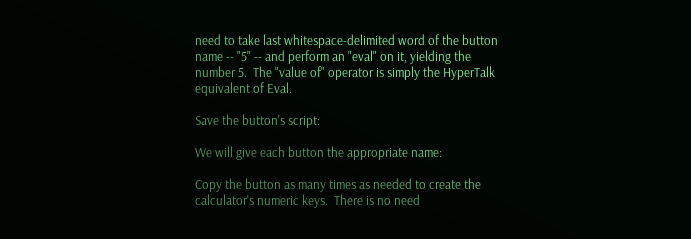need to take last whitespace-delimited word of the button name -- "5" -- and perform an "eval" on it, yielding the number 5.  The "value of" operator is simply the HyperTalk equivalent of Eval.

Save the button's script:

We will give each button the appropriate name:

Copy the button as many times as needed to create the calculator's numeric keys.  There is no need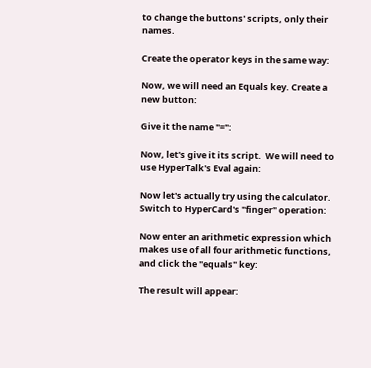to change the buttons' scripts, only their names.

Create the operator keys in the same way:

Now, we will need an Equals key. Create a new button:

Give it the name "=":

Now, let's give it its script.  We will need to use HyperTalk's Eval again:

Now let's actually try using the calculator. Switch to HyperCard's "finger" operation:

Now enter an arithmetic expression which makes use of all four arithmetic functions, and click the "equals" key:

The result will appear: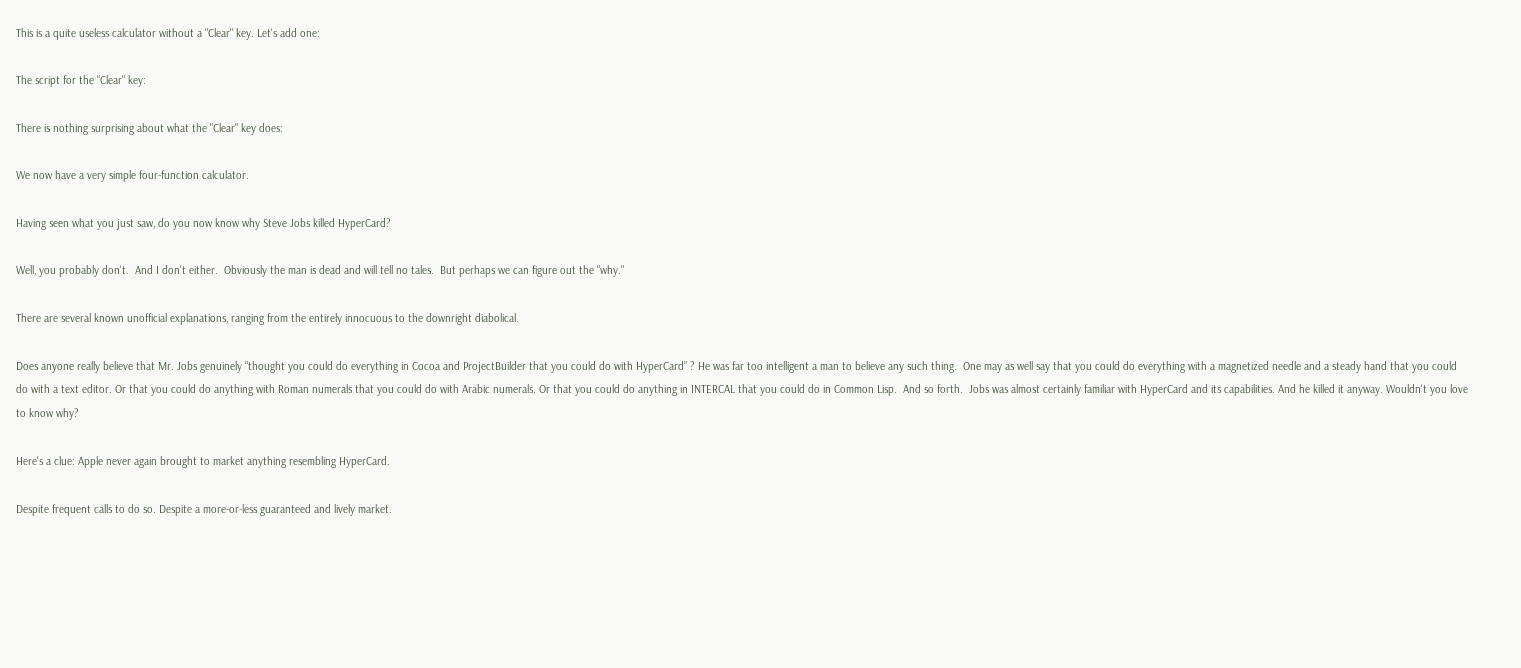This is a quite useless calculator without a "Clear" key. Let's add one:

The script for the "Clear" key:

There is nothing surprising about what the "Clear" key does:

We now have a very simple four-function calculator.

Having seen what you just saw, do you now know why Steve Jobs killed HyperCard?

Well, you probably don't.  And I don't either.  Obviously the man is dead and will tell no tales.  But perhaps we can figure out the "why."

There are several known unofficial explanations, ranging from the entirely innocuous to the downright diabolical.

Does anyone really believe that Mr. Jobs genuinely “thought you could do everything in Cocoa and ProjectBuilder that you could do with HyperCard” ? He was far too intelligent a man to believe any such thing.  One may as well say that you could do everything with a magnetized needle and a steady hand that you could do with a text editor. Or that you could do anything with Roman numerals that you could do with Arabic numerals. Or that you could do anything in INTERCAL that you could do in Common Lisp.  And so forth.  Jobs was almost certainly familiar with HyperCard and its capabilities. And he killed it anyway. Wouldn't you love to know why?

Here's a clue: Apple never again brought to market anything resembling HyperCard.

Despite frequent calls to do so. Despite a more-or-less guaranteed and lively market.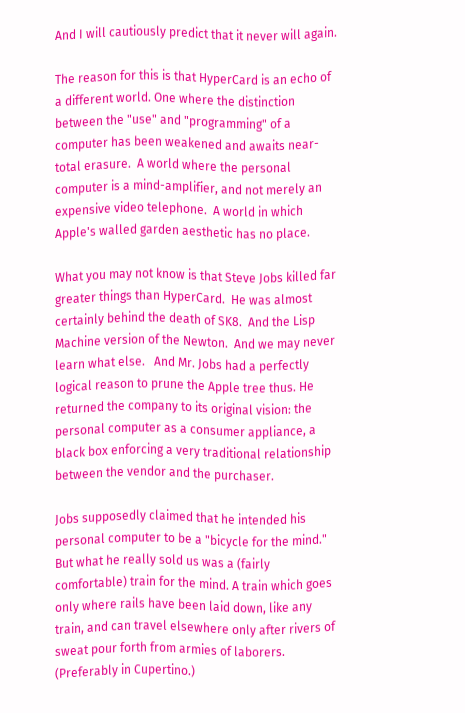And I will cautiously predict that it never will again.

The reason for this is that HyperCard is an echo of a different world. One where the distinction between the "use" and "programming" of a computer has been weakened and awaits near-total erasure.  A world where the personal computer is a mind-amplifier, and not merely an expensive video telephone.  A world in which Apple's walled garden aesthetic has no place.

What you may not know is that Steve Jobs killed far greater things than HyperCard.  He was almost certainly behind the death of SK8.  And the Lisp Machine version of the Newton.  And we may never learn what else.   And Mr. Jobs had a perfectly logical reason to prune the Apple tree thus. He returned the company to its original vision: the personal computer as a consumer appliance, a black box enforcing a very traditional relationship between the vendor and the purchaser.

Jobs supposedly claimed that he intended his personal computer to be a "bicycle for the mind." But what he really sold us was a (fairly comfortable) train for the mind. A train which goes only where rails have been laid down, like any train, and can travel elsewhere only after rivers of sweat pour forth from armies of laborers. (Preferably in Cupertino.)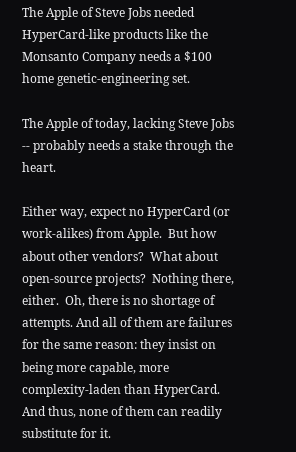The Apple of Steve Jobs needed HyperCard-like products like the Monsanto Company needs a $100 home genetic-engineering set.

The Apple of today, lacking Steve Jobs -- probably needs a stake through the heart.

Either way, expect no HyperCard (or work-alikes) from Apple.  But how about other vendors?  What about open-source projects?  Nothing there, either.  Oh, there is no shortage of attempts. And all of them are failures for the same reason: they insist on being more capable, more complexity-laden than HyperCard. And thus, none of them can readily substitute for it.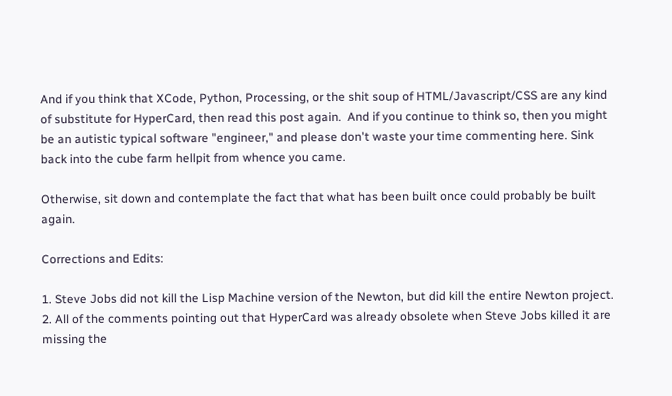And if you think that XCode, Python, Processing, or the shit soup of HTML/Javascript/CSS are any kind of substitute for HyperCard, then read this post again.  And if you continue to think so, then you might be an autistic typical software "engineer," and please don't waste your time commenting here. Sink back into the cube farm hellpit from whence you came.

Otherwise, sit down and contemplate the fact that what has been built once could probably be built again.

Corrections and Edits:

1. Steve Jobs did not kill the Lisp Machine version of the Newton, but did kill the entire Newton project.
2. All of the comments pointing out that HyperCard was already obsolete when Steve Jobs killed it are missing the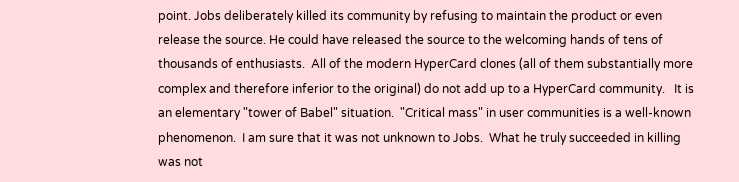point. Jobs deliberately killed its community by refusing to maintain the product or even release the source. He could have released the source to the welcoming hands of tens of thousands of enthusiasts.  All of the modern HyperCard clones (all of them substantially more complex and therefore inferior to the original) do not add up to a HyperCard community.   It is an elementary "tower of Babel" situation.  "Critical mass" in user communities is a well-known phenomenon.  I am sure that it was not unknown to Jobs.  What he truly succeeded in killing was not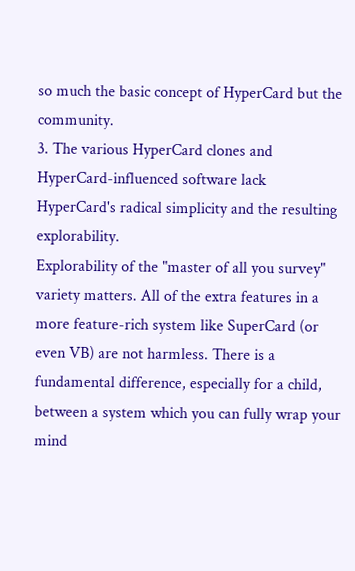so much the basic concept of HyperCard but the community.
3. The various HyperCard clones and HyperCard-influenced software lack HyperCard's radical simplicity and the resulting explorability.
Explorability of the "master of all you survey" variety matters. All of the extra features in a more feature-rich system like SuperCard (or even VB) are not harmless. There is a fundamental difference, especially for a child, between a system which you can fully wrap your mind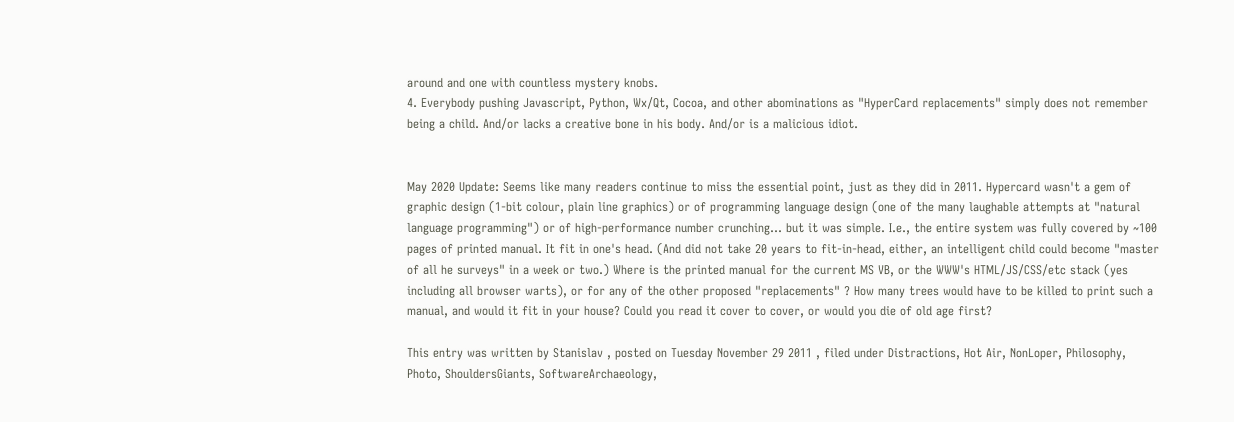around and one with countless mystery knobs.
4. Everybody pushing Javascript, Python, Wx/Qt, Cocoa, and other abominations as "HyperCard replacements" simply does not remember being a child. And/or lacks a creative bone in his body. And/or is a malicious idiot.


May 2020 Update: Seems like many readers continue to miss the essential point, just as they did in 2011. Hypercard wasn't a gem of graphic design (1-bit colour, plain line graphics) or of programming language design (one of the many laughable attempts at "natural language programming") or of high-performance number crunching... but it was simple. I.e., the entire system was fully covered by ~100 pages of printed manual. It fit in one's head. (And did not take 20 years to fit-in-head, either, an intelligent child could become "master of all he surveys" in a week or two.) Where is the printed manual for the current MS VB, or the WWW's HTML/JS/CSS/etc stack (yes including all browser warts), or for any of the other proposed "replacements" ? How many trees would have to be killed to print such a manual, and would it fit in your house? Could you read it cover to cover, or would you die of old age first?

This entry was written by Stanislav , posted on Tuesday November 29 2011 , filed under Distractions, Hot Air, NonLoper, Philosophy, Photo, ShouldersGiants, SoftwareArchaeology,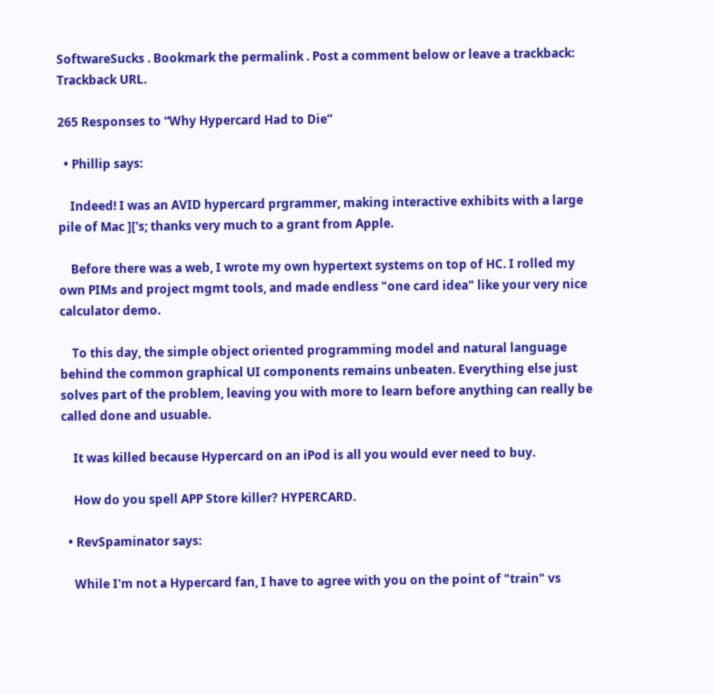SoftwareSucks . Bookmark the permalink . Post a comment below or leave a trackback: Trackback URL.

265 Responses to “Why Hypercard Had to Die”

  • Phillip says:

    Indeed! I was an AVID hypercard prgrammer, making interactive exhibits with a large pile of Mac ]['s; thanks very much to a grant from Apple.

    Before there was a web, I wrote my own hypertext systems on top of HC. I rolled my own PIMs and project mgmt tools, and made endless "one card idea" like your very nice calculator demo.

    To this day, the simple object oriented programming model and natural language behind the common graphical UI components remains unbeaten. Everything else just solves part of the problem, leaving you with more to learn before anything can really be called done and usuable.

    It was killed because Hypercard on an iPod is all you would ever need to buy.

    How do you spell APP Store killer? HYPERCARD.

  • RevSpaminator says:

    While I'm not a Hypercard fan, I have to agree with you on the point of "train" vs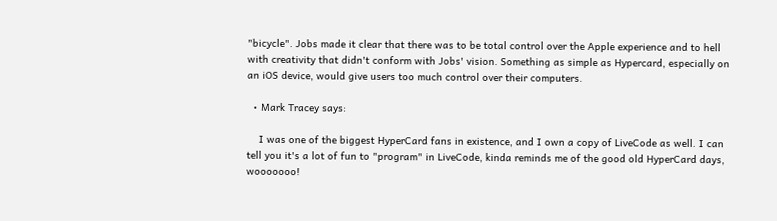"bicycle". Jobs made it clear that there was to be total control over the Apple experience and to hell with creativity that didn't conform with Jobs' vision. Something as simple as Hypercard, especially on an iOS device, would give users too much control over their computers.

  • Mark Tracey says:

    I was one of the biggest HyperCard fans in existence, and I own a copy of LiveCode as well. I can tell you it's a lot of fun to "program" in LiveCode, kinda reminds me of the good old HyperCard days, wooooooo!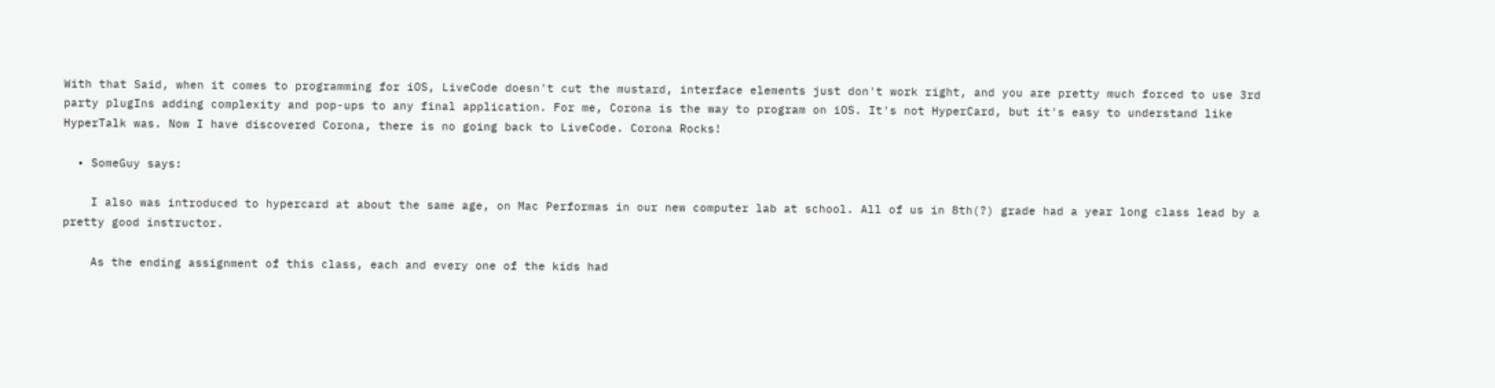With that Said, when it comes to programming for iOS, LiveCode doesn't cut the mustard, interface elements just don't work right, and you are pretty much forced to use 3rd party plugIns adding complexity and pop-ups to any final application. For me, Corona is the way to program on iOS. It's not HyperCard, but it's easy to understand like HyperTalk was. Now I have discovered Corona, there is no going back to LiveCode. Corona Rocks!

  • SomeGuy says:

    I also was introduced to hypercard at about the same age, on Mac Performas in our new computer lab at school. All of us in 8th(?) grade had a year long class lead by a pretty good instructor.

    As the ending assignment of this class, each and every one of the kids had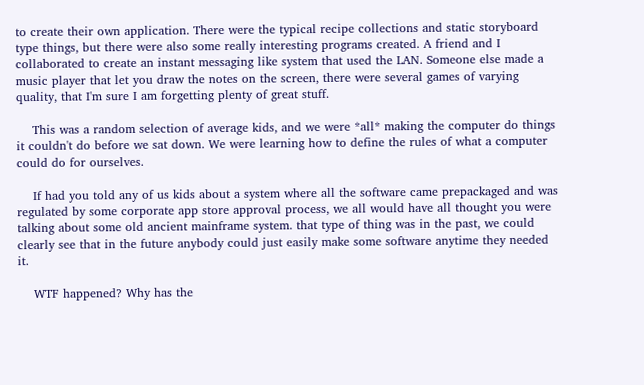to create their own application. There were the typical recipe collections and static storyboard type things, but there were also some really interesting programs created. A friend and I collaborated to create an instant messaging like system that used the LAN. Someone else made a music player that let you draw the notes on the screen, there were several games of varying quality, that I'm sure I am forgetting plenty of great stuff.

    This was a random selection of average kids, and we were *all* making the computer do things it couldn't do before we sat down. We were learning how to define the rules of what a computer could do for ourselves.

    If had you told any of us kids about a system where all the software came prepackaged and was regulated by some corporate app store approval process, we all would have all thought you were talking about some old ancient mainframe system. that type of thing was in the past, we could clearly see that in the future anybody could just easily make some software anytime they needed it.

    WTF happened? Why has the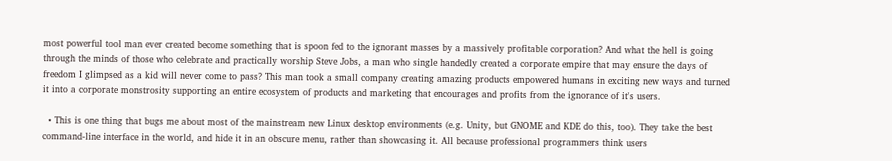most powerful tool man ever created become something that is spoon fed to the ignorant masses by a massively profitable corporation? And what the hell is going through the minds of those who celebrate and practically worship Steve Jobs, a man who single handedly created a corporate empire that may ensure the days of freedom I glimpsed as a kid will never come to pass? This man took a small company creating amazing products empowered humans in exciting new ways and turned it into a corporate monstrosity supporting an entire ecosystem of products and marketing that encourages and profits from the ignorance of it's users.

  • This is one thing that bugs me about most of the mainstream new Linux desktop environments (e.g. Unity, but GNOME and KDE do this, too). They take the best command-line interface in the world, and hide it in an obscure menu, rather than showcasing it. All because professional programmers think users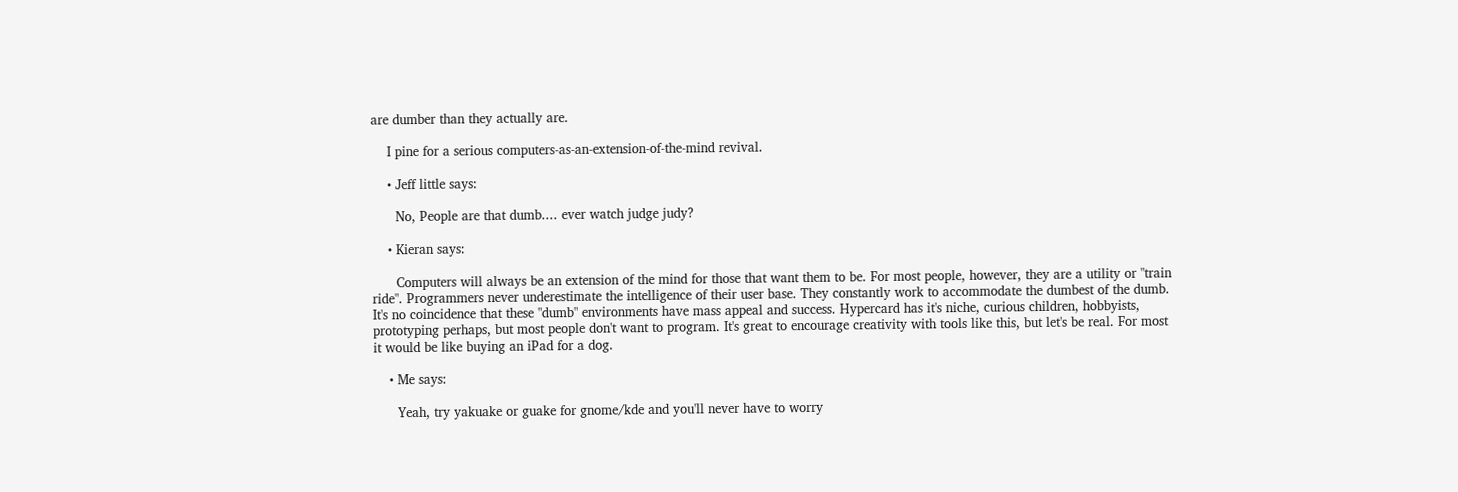are dumber than they actually are.

    I pine for a serious computers-as-an-extension-of-the-mind revival.

    • Jeff little says:

      No, People are that dumb.... ever watch judge judy?

    • Kieran says:

      Computers will always be an extension of the mind for those that want them to be. For most people, however, they are a utility or "train ride". Programmers never underestimate the intelligence of their user base. They constantly work to accommodate the dumbest of the dumb. It's no coincidence that these "dumb" environments have mass appeal and success. Hypercard has it's niche, curious children, hobbyists, prototyping perhaps, but most people don't want to program. It's great to encourage creativity with tools like this, but let's be real. For most it would be like buying an iPad for a dog.

    • Me says:

      Yeah, try yakuake or guake for gnome/kde and you'll never have to worry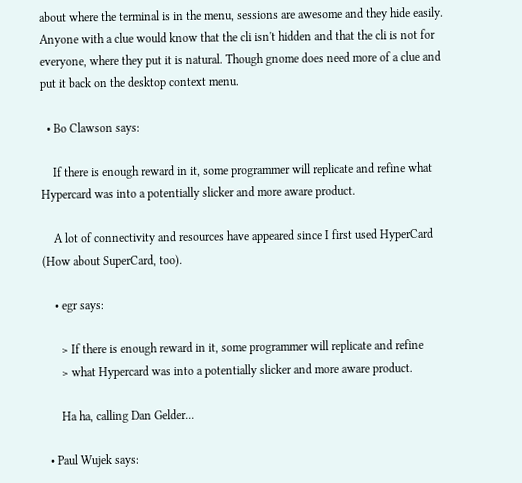about where the terminal is in the menu, sessions are awesome and they hide easily. Anyone with a clue would know that the cli isn't hidden and that the cli is not for everyone, where they put it is natural. Though gnome does need more of a clue and put it back on the desktop context menu.

  • Bo Clawson says:

    If there is enough reward in it, some programmer will replicate and refine what Hypercard was into a potentially slicker and more aware product.

    A lot of connectivity and resources have appeared since I first used HyperCard (How about SuperCard, too).

    • egr says:

      > If there is enough reward in it, some programmer will replicate and refine
      > what Hypercard was into a potentially slicker and more aware product.

      Ha ha, calling Dan Gelder...

  • Paul Wujek says: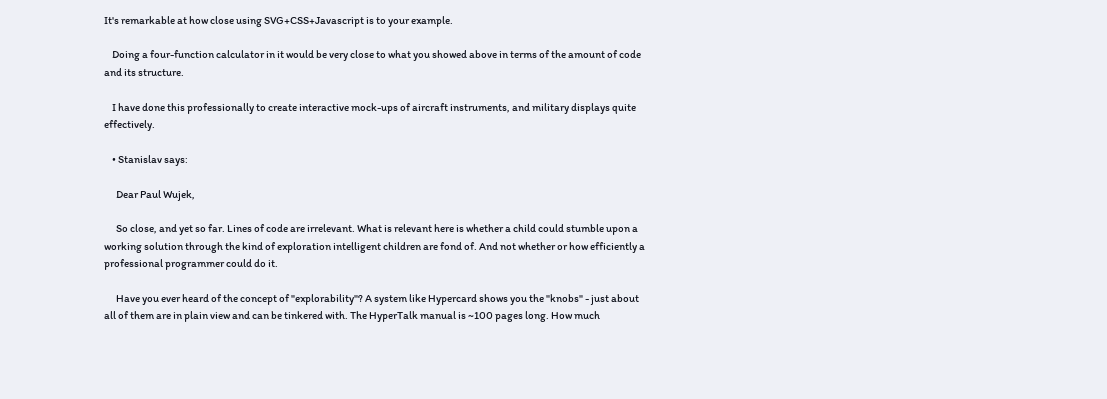It's remarkable at how close using SVG+CSS+Javascript is to your example.

    Doing a four-function calculator in it would be very close to what you showed above in terms of the amount of code and its structure.

    I have done this professionally to create interactive mock-ups of aircraft instruments, and military displays quite effectively.

    • Stanislav says:

      Dear Paul Wujek,

      So close, and yet so far. Lines of code are irrelevant. What is relevant here is whether a child could stumble upon a working solution through the kind of exploration intelligent children are fond of. And not whether or how efficiently a professional programmer could do it.

      Have you ever heard of the concept of "explorability"? A system like Hypercard shows you the "knobs" - just about all of them are in plain view and can be tinkered with. The HyperTalk manual is ~100 pages long. How much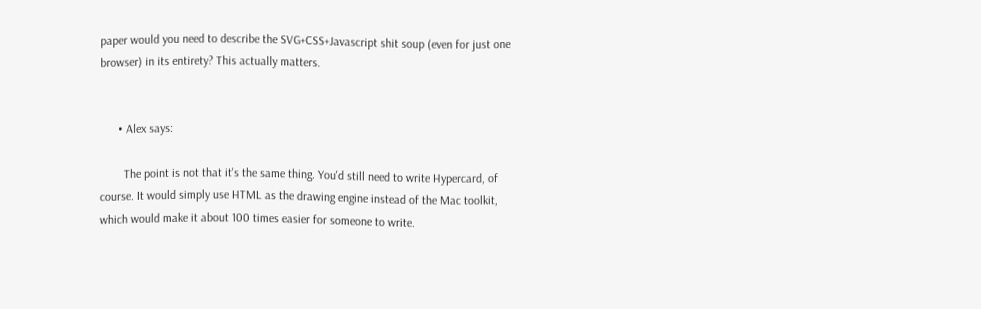paper would you need to describe the SVG+CSS+Javascript shit soup (even for just one browser) in its entirety? This actually matters.


      • Alex says:

        The point is not that it's the same thing. You'd still need to write Hypercard, of course. It would simply use HTML as the drawing engine instead of the Mac toolkit, which would make it about 100 times easier for someone to write.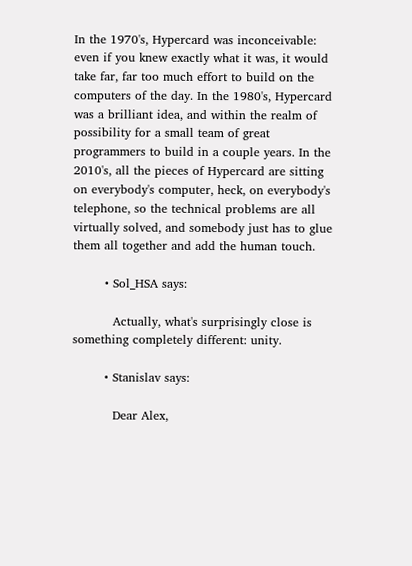In the 1970's, Hypercard was inconceivable: even if you knew exactly what it was, it would take far, far too much effort to build on the computers of the day. In the 1980's, Hypercard was a brilliant idea, and within the realm of possibility for a small team of great programmers to build in a couple years. In the 2010's, all the pieces of Hypercard are sitting on everybody's computer, heck, on everybody's telephone, so the technical problems are all virtually solved, and somebody just has to glue them all together and add the human touch.

        • Sol_HSA says:

          Actually, what's surprisingly close is something completely different: unity.

        • Stanislav says:

          Dear Alex,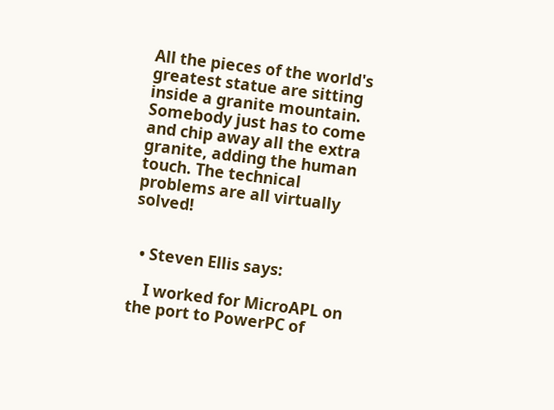All the pieces of the world's greatest statue are sitting inside a granite mountain. Somebody just has to come and chip away all the extra granite, adding the human touch. The technical problems are all virtually solved!


  • Steven Ellis says:

    I worked for MicroAPL on the port to PowerPC of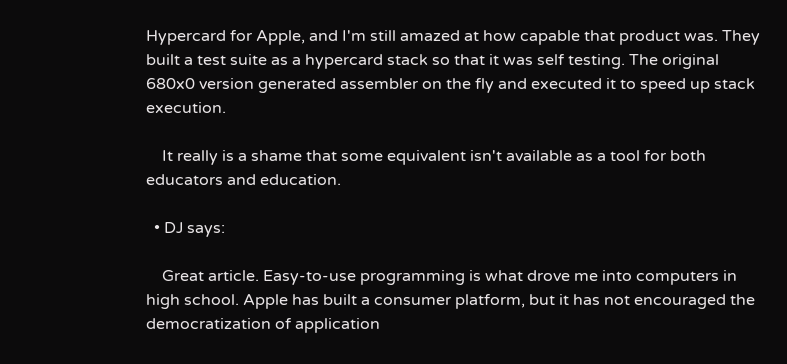Hypercard for Apple, and I'm still amazed at how capable that product was. They built a test suite as a hypercard stack so that it was self testing. The original 680x0 version generated assembler on the fly and executed it to speed up stack execution.

    It really is a shame that some equivalent isn't available as a tool for both educators and education.

  • DJ says:

    Great article. Easy-to-use programming is what drove me into computers in high school. Apple has built a consumer platform, but it has not encouraged the democratization of application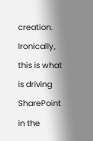creation. Ironically, this is what is driving SharePoint in the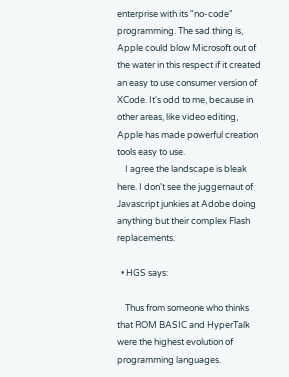enterprise with its "no-code" programming. The sad thing is, Apple could blow Microsoft out of the water in this respect if it created an easy to use consumer version of XCode. It's odd to me, because in other areas, like video editing, Apple has made powerful creation tools easy to use.
    I agree the landscape is bleak here. I don't see the juggernaut of Javascript junkies at Adobe doing anything but their complex Flash replacements.

  • HGS says:

    Thus from someone who thinks that ROM BASIC and HyperTalk were the highest evolution of programming languages.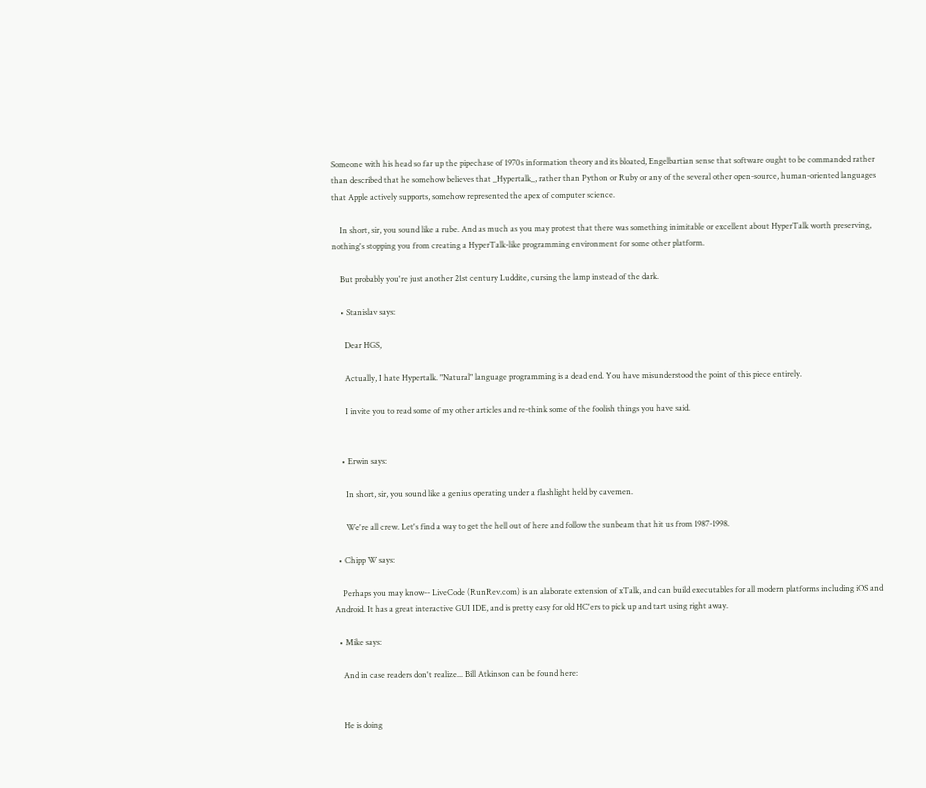Someone with his head so far up the pipechase of 1970s information theory and its bloated, Engelbartian sense that software ought to be commanded rather than described that he somehow believes that _Hypertalk_, rather than Python or Ruby or any of the several other open-source, human-oriented languages that Apple actively supports, somehow represented the apex of computer science.

    In short, sir, you sound like a rube. And as much as you may protest that there was something inimitable or excellent about HyperTalk worth preserving, nothing's stopping you from creating a HyperTalk-like programming environment for some other platform.

    But probably you're just another 21st century Luddite, cursing the lamp instead of the dark.

    • Stanislav says:

      Dear HGS,

      Actually, I hate Hypertalk. "Natural" language programming is a dead end. You have misunderstood the point of this piece entirely.

      I invite you to read some of my other articles and re-think some of the foolish things you have said.


    • Erwin says:

      In short, sir, you sound like a genius operating under a flashlight held by cavemen.

      We're all crew. Let's find a way to get the hell out of here and follow the sunbeam that hit us from 1987-1998.

  • Chipp W says:

    Perhaps you may know-- LiveCode (RunRev.com) is an alaborate extension of xTalk, and can build executables for all modern platforms including iOS and Android. It has a great interactive GUI IDE, and is pretty easy for old HC'ers to pick up and tart using right away.

  • Mike says:

    And in case readers don't realize... Bill Atkinson can be found here:


    He is doing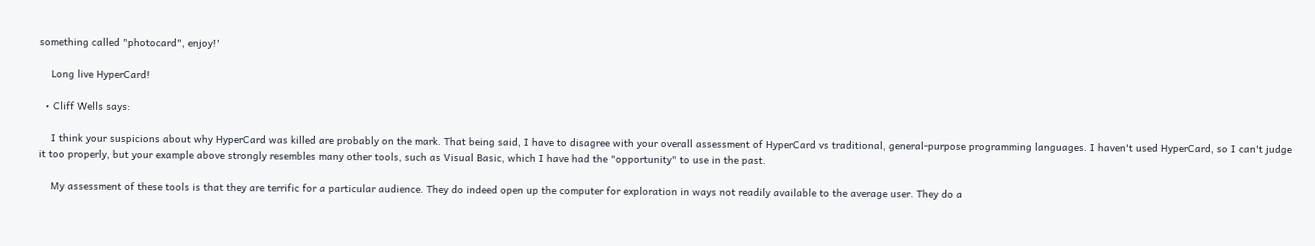something called "photocard", enjoy!'

    Long live HyperCard!

  • Cliff Wells says:

    I think your suspicions about why HyperCard was killed are probably on the mark. That being said, I have to disagree with your overall assessment of HyperCard vs traditional, general-purpose programming languages. I haven't used HyperCard, so I can't judge it too properly, but your example above strongly resembles many other tools, such as Visual Basic, which I have had the "opportunity" to use in the past.

    My assessment of these tools is that they are terrific for a particular audience. They do indeed open up the computer for exploration in ways not readily available to the average user. They do a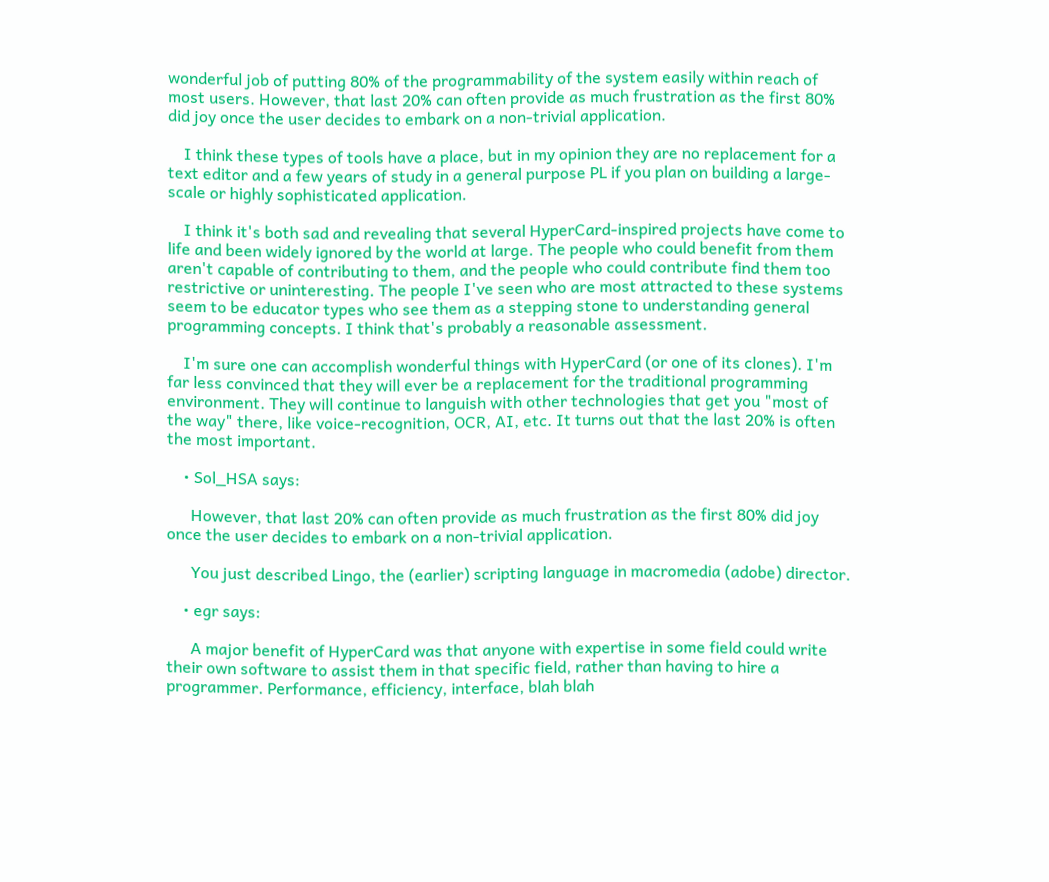wonderful job of putting 80% of the programmability of the system easily within reach of most users. However, that last 20% can often provide as much frustration as the first 80% did joy once the user decides to embark on a non-trivial application.

    I think these types of tools have a place, but in my opinion they are no replacement for a text editor and a few years of study in a general purpose PL if you plan on building a large-scale or highly sophisticated application.

    I think it's both sad and revealing that several HyperCard-inspired projects have come to life and been widely ignored by the world at large. The people who could benefit from them aren't capable of contributing to them, and the people who could contribute find them too restrictive or uninteresting. The people I've seen who are most attracted to these systems seem to be educator types who see them as a stepping stone to understanding general programming concepts. I think that's probably a reasonable assessment.

    I'm sure one can accomplish wonderful things with HyperCard (or one of its clones). I'm far less convinced that they will ever be a replacement for the traditional programming environment. They will continue to languish with other technologies that get you "most of the way" there, like voice-recognition, OCR, AI, etc. It turns out that the last 20% is often the most important.

    • Sol_HSA says:

      However, that last 20% can often provide as much frustration as the first 80% did joy once the user decides to embark on a non-trivial application.

      You just described Lingo, the (earlier) scripting language in macromedia (adobe) director.

    • egr says:

      A major benefit of HyperCard was that anyone with expertise in some field could write their own software to assist them in that specific field, rather than having to hire a programmer. Performance, efficiency, interface, blah blah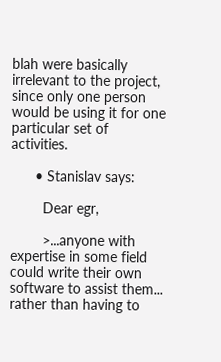blah were basically irrelevant to the project, since only one person would be using it for one particular set of activities.

      • Stanislav says:

        Dear egr,

        >...anyone with expertise in some field could write their own software to assist them... rather than having to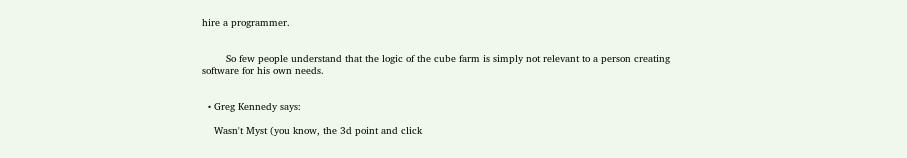hire a programmer.


        So few people understand that the logic of the cube farm is simply not relevant to a person creating software for his own needs.


  • Greg Kennedy says:

    Wasn't Myst (you know, the 3d point and click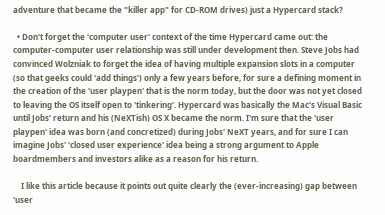adventure that became the "killer app" for CD-ROM drives) just a Hypercard stack?

  • Don't forget the 'computer user' context of the time Hypercard came out: the computer-computer user relationship was still under development then. Steve Jobs had convinced Wolzniak to forget the idea of having multiple expansion slots in a computer (so that geeks could 'add things') only a few years before, for sure a defining moment in the creation of the 'user playpen' that is the norm today, but the door was not yet closed to leaving the OS itself open to 'tinkering'. Hypercard was basically the Mac's Visual Basic until Jobs' return and his (NeXTish) OS X became the norm. I'm sure that the 'user playpen' idea was born (and concretized) during Jobs' NeXT years, and for sure I can imagine Jobs' 'closed user experience' idea being a strong argument to Apple boardmembers and investors alike as a reason for his return.

    I like this article because it points out quite clearly the (ever-increasing) gap between 'user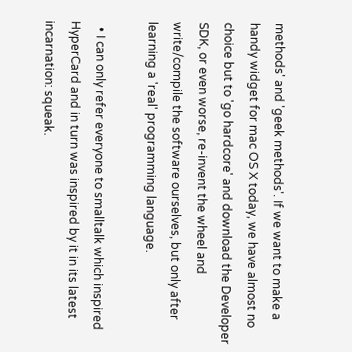methods' and 'geek methods'. If we want to make a handy widget for mac OS X today, we have almost no choice but to 'go hardcore' and download the Developer SDK, or even worse, re-invent the wheel and write/compile the software ourselves, but only after learning a 'real' programming language.

  • I can only refer everyone to smalltalk which inspired HyperCard and in turn was inspired by it in its latest incarnation: squeak.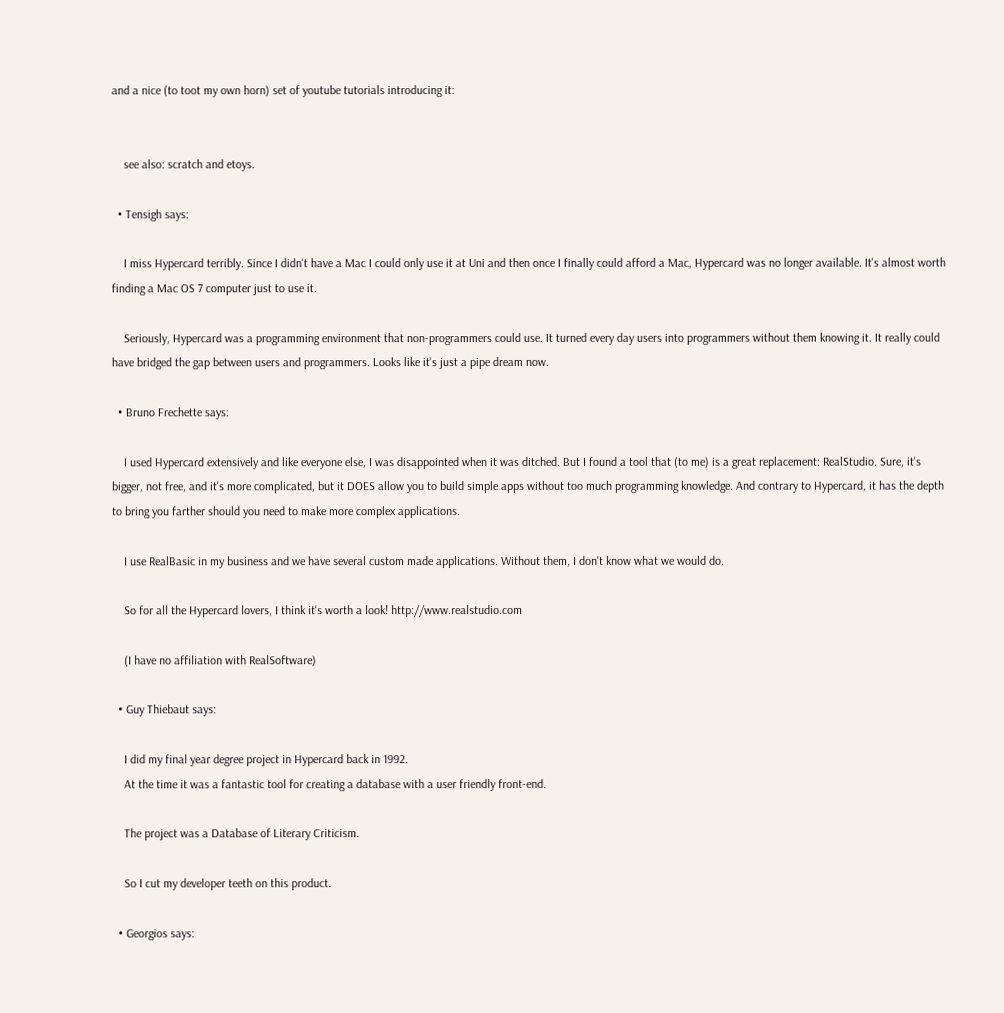and a nice (to toot my own horn) set of youtube tutorials introducing it:


    see also: scratch and etoys.

  • Tensigh says:

    I miss Hypercard terribly. Since I didn't have a Mac I could only use it at Uni and then once I finally could afford a Mac, Hypercard was no longer available. It's almost worth finding a Mac OS 7 computer just to use it.

    Seriously, Hypercard was a programming environment that non-programmers could use. It turned every day users into programmers without them knowing it. It really could have bridged the gap between users and programmers. Looks like it's just a pipe dream now.

  • Bruno Frechette says:

    I used Hypercard extensively and like everyone else, I was disappointed when it was ditched. But I found a tool that (to me) is a great replacement: RealStudio. Sure, it's bigger, not free, and it's more complicated, but it DOES allow you to build simple apps without too much programming knowledge. And contrary to Hypercard, it has the depth to bring you farther should you need to make more complex applications.

    I use RealBasic in my business and we have several custom made applications. Without them, I don't know what we would do.

    So for all the Hypercard lovers, I think it's worth a look! http://www.realstudio.com

    (I have no affiliation with RealSoftware)

  • Guy Thiebaut says:

    I did my final year degree project in Hypercard back in 1992.
    At the time it was a fantastic tool for creating a database with a user friendly front-end.

    The project was a Database of Literary Criticism.

    So I cut my developer teeth on this product.

  • Georgios says: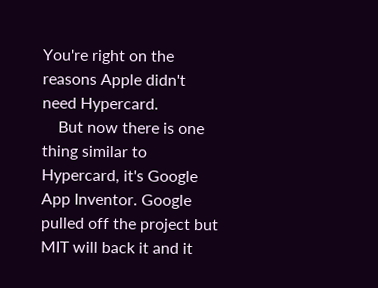You're right on the reasons Apple didn't need Hypercard.
    But now there is one thing similar to Hypercard, it's Google App Inventor. Google pulled off the project but MIT will back it and it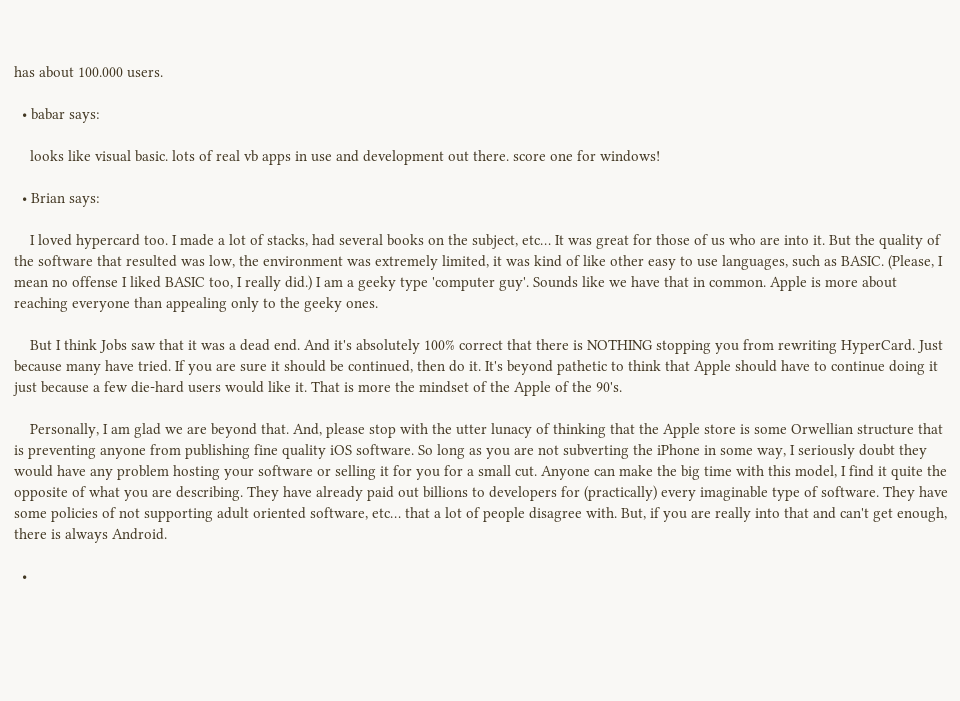has about 100.000 users.

  • babar says:

    looks like visual basic. lots of real vb apps in use and development out there. score one for windows!

  • Brian says:

    I loved hypercard too. I made a lot of stacks, had several books on the subject, etc… It was great for those of us who are into it. But the quality of the software that resulted was low, the environment was extremely limited, it was kind of like other easy to use languages, such as BASIC. (Please, I mean no offense I liked BASIC too, I really did.) I am a geeky type 'computer guy'. Sounds like we have that in common. Apple is more about reaching everyone than appealing only to the geeky ones.

    But I think Jobs saw that it was a dead end. And it's absolutely 100% correct that there is NOTHING stopping you from rewriting HyperCard. Just because many have tried. If you are sure it should be continued, then do it. It's beyond pathetic to think that Apple should have to continue doing it just because a few die-hard users would like it. That is more the mindset of the Apple of the 90's.

    Personally, I am glad we are beyond that. And, please stop with the utter lunacy of thinking that the Apple store is some Orwellian structure that is preventing anyone from publishing fine quality iOS software. So long as you are not subverting the iPhone in some way, I seriously doubt they would have any problem hosting your software or selling it for you for a small cut. Anyone can make the big time with this model, I find it quite the opposite of what you are describing. They have already paid out billions to developers for (practically) every imaginable type of software. They have some policies of not supporting adult oriented software, etc… that a lot of people disagree with. But, if you are really into that and can't get enough, there is always Android.

  •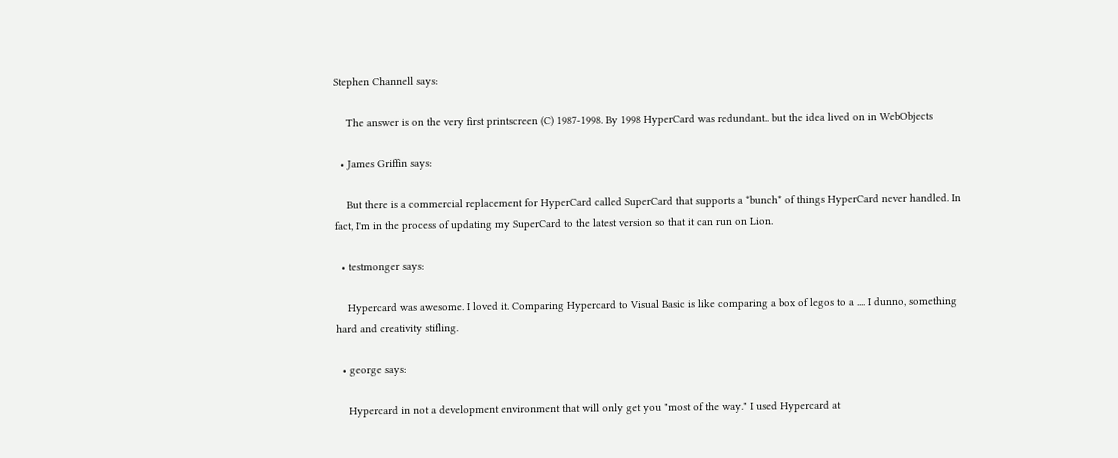Stephen Channell says:

    The answer is on the very first printscreen (C) 1987-1998. By 1998 HyperCard was redundant.. but the idea lived on in WebObjects

  • James Griffin says:

    But there is a commercial replacement for HyperCard called SuperCard that supports a *bunch* of things HyperCard never handled. In fact, I'm in the process of updating my SuperCard to the latest version so that it can run on Lion.

  • testmonger says:

    Hypercard was awesome. I loved it. Comparing Hypercard to Visual Basic is like comparing a box of legos to a .... I dunno, something hard and creativity stifling.

  • george says:

    Hypercard in not a development environment that will only get you "most of the way." I used Hypercard at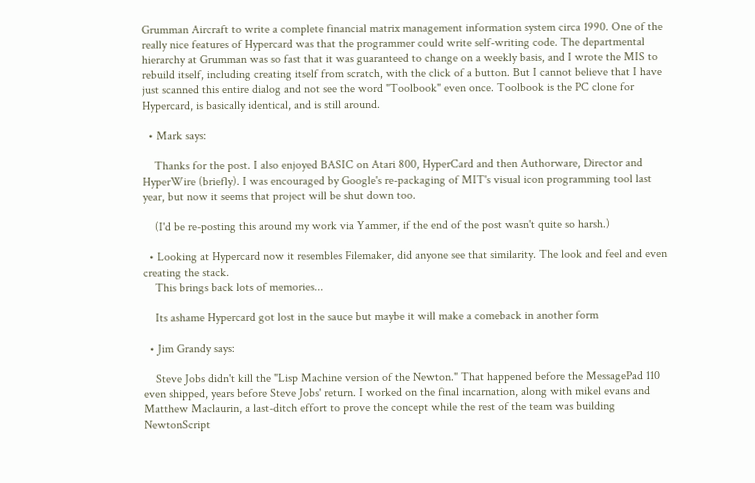Grumman Aircraft to write a complete financial matrix management information system circa 1990. One of the really nice features of Hypercard was that the programmer could write self-writing code. The departmental hierarchy at Grumman was so fast that it was guaranteed to change on a weekly basis, and I wrote the MIS to rebuild itself, including creating itself from scratch, with the click of a button. But I cannot believe that I have just scanned this entire dialog and not see the word "Toolbook" even once. Toolbook is the PC clone for Hypercard, is basically identical, and is still around.

  • Mark says:

    Thanks for the post. I also enjoyed BASIC on Atari 800, HyperCard and then Authorware, Director and HyperWire (briefly). I was encouraged by Google's re-packaging of MIT's visual icon programming tool last year, but now it seems that project will be shut down too.

    (I'd be re-posting this around my work via Yammer, if the end of the post wasn't quite so harsh.)

  • Looking at Hypercard now it resembles Filemaker, did anyone see that similarity. The look and feel and even creating the stack.
    This brings back lots of memories...

    Its ashame Hypercard got lost in the sauce but maybe it will make a comeback in another form

  • Jim Grandy says:

    Steve Jobs didn't kill the "Lisp Machine version of the Newton." That happened before the MessagePad 110 even shipped, years before Steve Jobs' return. I worked on the final incarnation, along with mikel evans and Matthew Maclaurin, a last-ditch effort to prove the concept while the rest of the team was building NewtonScript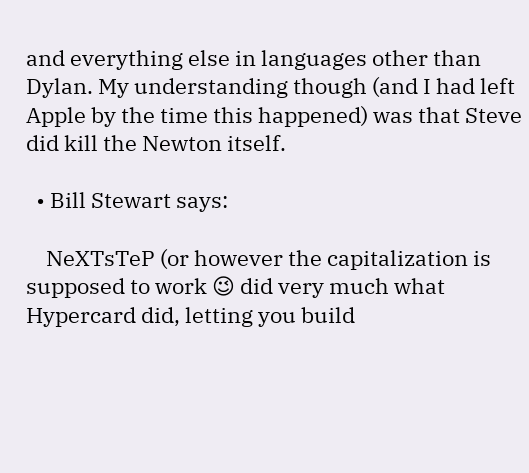and everything else in languages other than Dylan. My understanding though (and I had left Apple by the time this happened) was that Steve did kill the Newton itself.

  • Bill Stewart says:

    NeXTsTeP (or however the capitalization is supposed to work 😉 did very much what Hypercard did, letting you build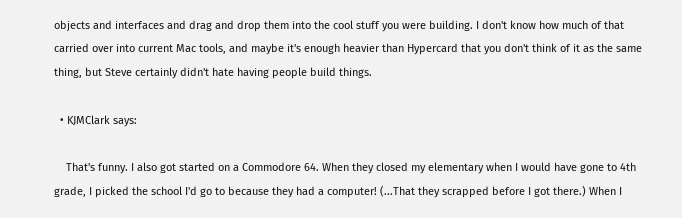objects and interfaces and drag and drop them into the cool stuff you were building. I don't know how much of that carried over into current Mac tools, and maybe it's enough heavier than Hypercard that you don't think of it as the same thing, but Steve certainly didn't hate having people build things.

  • KJMClark says:

    That's funny. I also got started on a Commodore 64. When they closed my elementary when I would have gone to 4th grade, I picked the school I'd go to because they had a computer! (...That they scrapped before I got there.) When I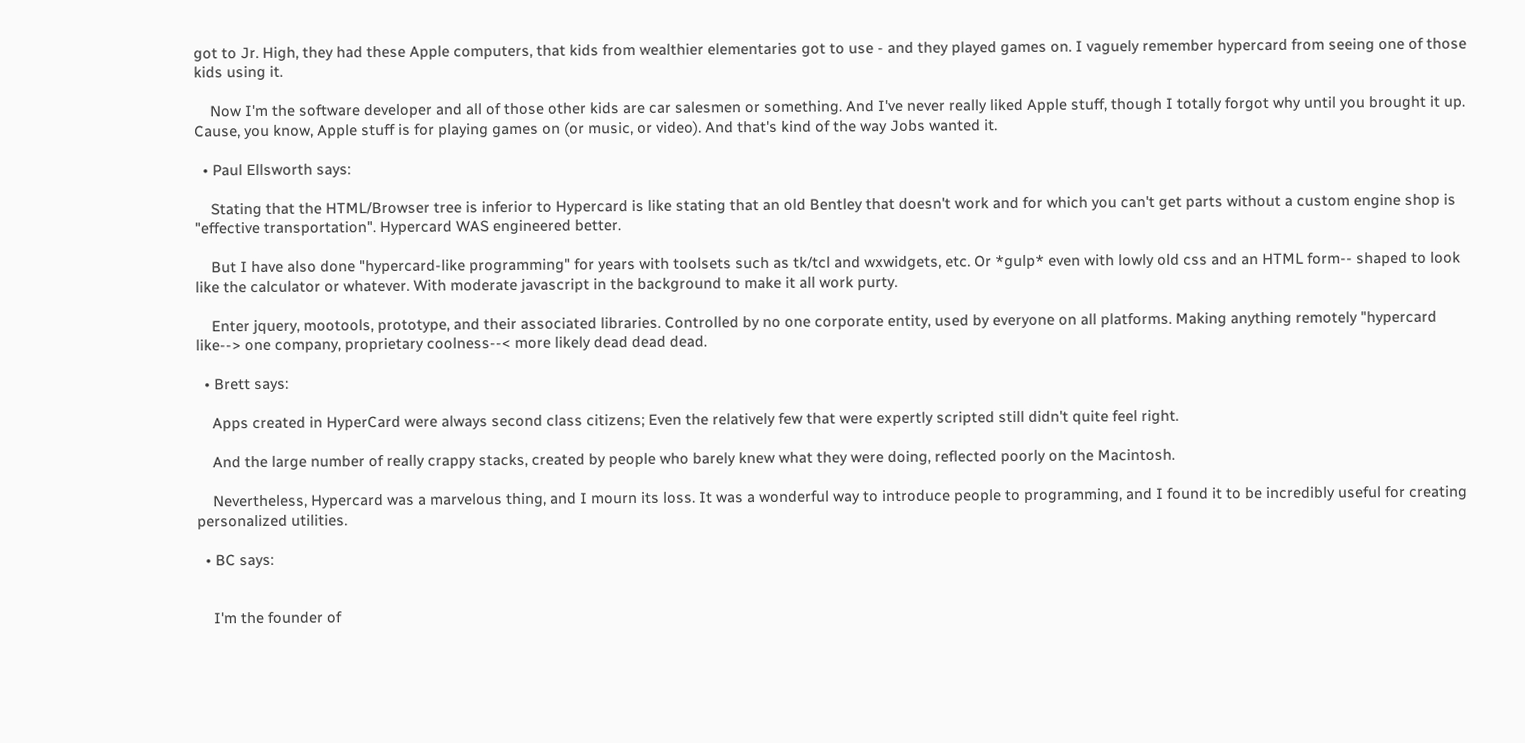got to Jr. High, they had these Apple computers, that kids from wealthier elementaries got to use - and they played games on. I vaguely remember hypercard from seeing one of those kids using it.

    Now I'm the software developer and all of those other kids are car salesmen or something. And I've never really liked Apple stuff, though I totally forgot why until you brought it up. Cause, you know, Apple stuff is for playing games on (or music, or video). And that's kind of the way Jobs wanted it.

  • Paul Ellsworth says:

    Stating that the HTML/Browser tree is inferior to Hypercard is like stating that an old Bentley that doesn't work and for which you can't get parts without a custom engine shop is "effective transportation". Hypercard WAS engineered better.

    But I have also done "hypercard-like programming" for years with toolsets such as tk/tcl and wxwidgets, etc. Or *gulp* even with lowly old css and an HTML form-- shaped to look like the calculator or whatever. With moderate javascript in the background to make it all work purty.

    Enter jquery, mootools, prototype, and their associated libraries. Controlled by no one corporate entity, used by everyone on all platforms. Making anything remotely "hypercard like--> one company, proprietary coolness--< more likely dead dead dead.

  • Brett says:

    Apps created in HyperCard were always second class citizens; Even the relatively few that were expertly scripted still didn't quite feel right.

    And the large number of really crappy stacks, created by people who barely knew what they were doing, reflected poorly on the Macintosh.

    Nevertheless, Hypercard was a marvelous thing, and I mourn its loss. It was a wonderful way to introduce people to programming, and I found it to be incredibly useful for creating personalized utilities.

  • BC says:


    I'm the founder of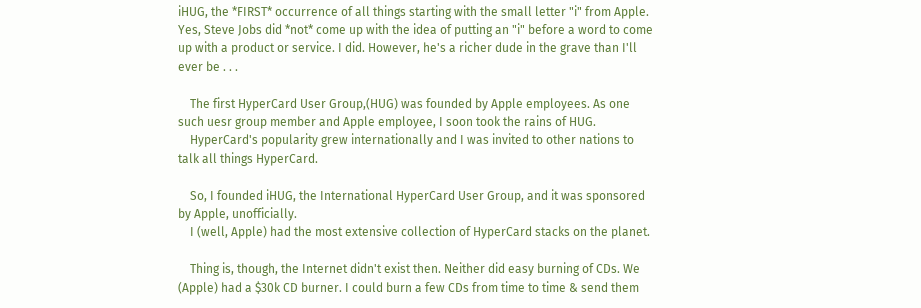iHUG, the *FIRST* occurrence of all things starting with the small letter "i" from Apple. Yes, Steve Jobs did *not* come up with the idea of putting an "i" before a word to come up with a product or service. I did. However, he's a richer dude in the grave than I'll ever be . . .

    The first HyperCard User Group,(HUG) was founded by Apple employees. As one such uesr group member and Apple employee, I soon took the rains of HUG.
    HyperCard's popularity grew internationally and I was invited to other nations to talk all things HyperCard.

    So, I founded iHUG, the International HyperCard User Group, and it was sponsored by Apple, unofficially.
    I (well, Apple) had the most extensive collection of HyperCard stacks on the planet.

    Thing is, though, the Internet didn't exist then. Neither did easy burning of CDs. We (Apple) had a $30k CD burner. I could burn a few CDs from time to time & send them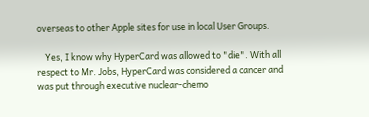overseas to other Apple sites for use in local User Groups.

    Yes, I know why HyperCard was allowed to "die". With all respect to Mr. Jobs, HyperCard was considered a cancer and was put through executive nuclear-chemo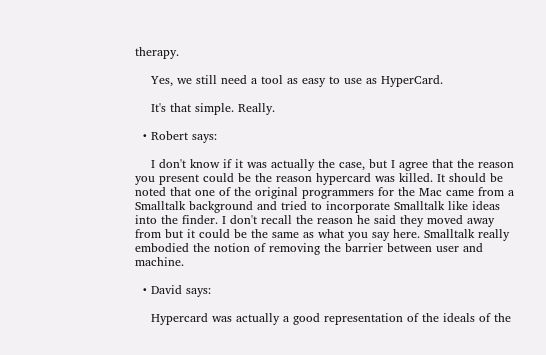therapy.

    Yes, we still need a tool as easy to use as HyperCard.

    It's that simple. Really.

  • Robert says:

    I don't know if it was actually the case, but I agree that the reason you present could be the reason hypercard was killed. It should be noted that one of the original programmers for the Mac came from a Smalltalk background and tried to incorporate Smalltalk like ideas into the finder. I don't recall the reason he said they moved away from but it could be the same as what you say here. Smalltalk really embodied the notion of removing the barrier between user and machine.

  • David says:

    Hypercard was actually a good representation of the ideals of the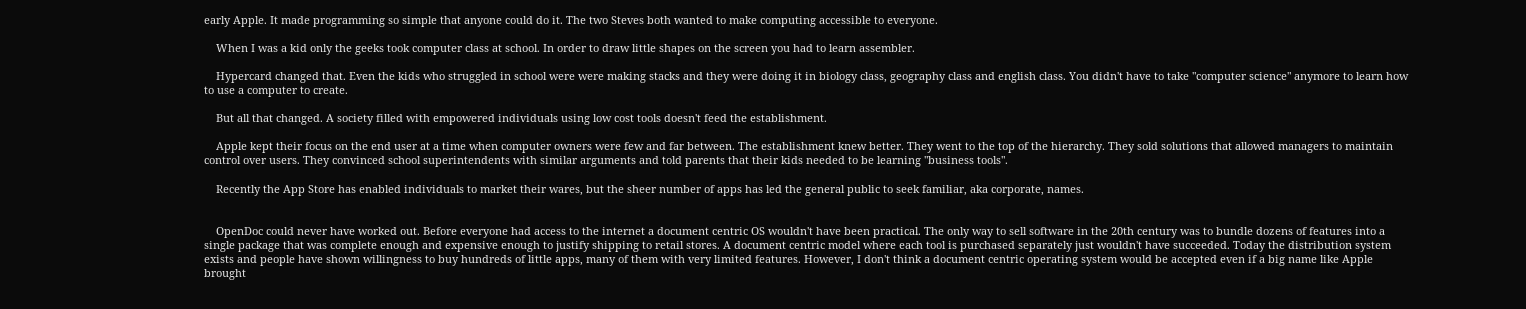early Apple. It made programming so simple that anyone could do it. The two Steves both wanted to make computing accessible to everyone.

    When I was a kid only the geeks took computer class at school. In order to draw little shapes on the screen you had to learn assembler.

    Hypercard changed that. Even the kids who struggled in school were were making stacks and they were doing it in biology class, geography class and english class. You didn't have to take "computer science" anymore to learn how to use a computer to create.

    But all that changed. A society filled with empowered individuals using low cost tools doesn't feed the establishment.

    Apple kept their focus on the end user at a time when computer owners were few and far between. The establishment knew better. They went to the top of the hierarchy. They sold solutions that allowed managers to maintain control over users. They convinced school superintendents with similar arguments and told parents that their kids needed to be learning "business tools".

    Recently the App Store has enabled individuals to market their wares, but the sheer number of apps has led the general public to seek familiar, aka corporate, names.


    OpenDoc could never have worked out. Before everyone had access to the internet a document centric OS wouldn't have been practical. The only way to sell software in the 20th century was to bundle dozens of features into a single package that was complete enough and expensive enough to justify shipping to retail stores. A document centric model where each tool is purchased separately just wouldn't have succeeded. Today the distribution system exists and people have shown willingness to buy hundreds of little apps, many of them with very limited features. However, I don't think a document centric operating system would be accepted even if a big name like Apple brought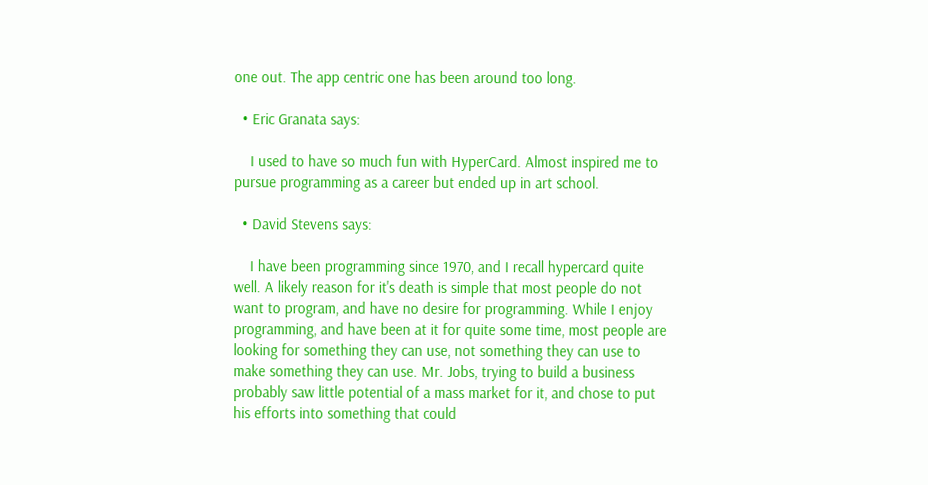one out. The app centric one has been around too long.

  • Eric Granata says:

    I used to have so much fun with HyperCard. Almost inspired me to pursue programming as a career but ended up in art school.

  • David Stevens says:

    I have been programming since 1970, and I recall hypercard quite well. A likely reason for it's death is simple that most people do not want to program, and have no desire for programming. While I enjoy programming, and have been at it for quite some time, most people are looking for something they can use, not something they can use to make something they can use. Mr. Jobs, trying to build a business probably saw little potential of a mass market for it, and chose to put his efforts into something that could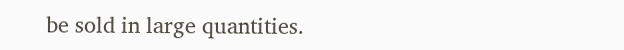be sold in large quantities.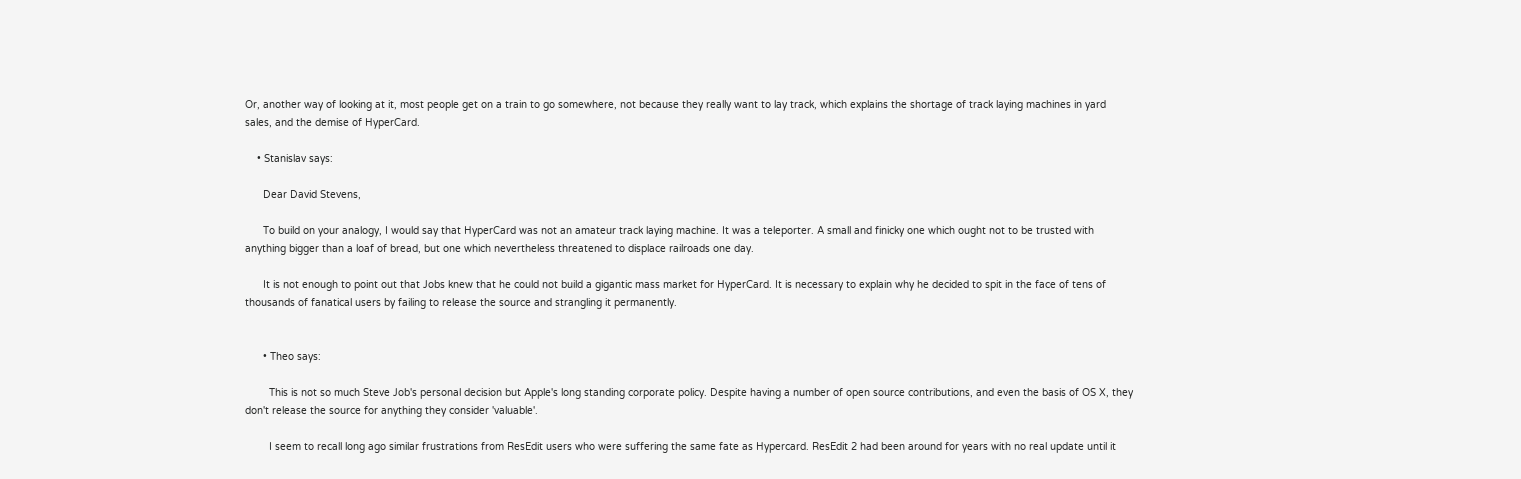Or, another way of looking at it, most people get on a train to go somewhere, not because they really want to lay track, which explains the shortage of track laying machines in yard sales, and the demise of HyperCard.

    • Stanislav says:

      Dear David Stevens,

      To build on your analogy, I would say that HyperCard was not an amateur track laying machine. It was a teleporter. A small and finicky one which ought not to be trusted with anything bigger than a loaf of bread, but one which nevertheless threatened to displace railroads one day.

      It is not enough to point out that Jobs knew that he could not build a gigantic mass market for HyperCard. It is necessary to explain why he decided to spit in the face of tens of thousands of fanatical users by failing to release the source and strangling it permanently.


      • Theo says:

        This is not so much Steve Job's personal decision but Apple's long standing corporate policy. Despite having a number of open source contributions, and even the basis of OS X, they don't release the source for anything they consider 'valuable'.

        I seem to recall long ago similar frustrations from ResEdit users who were suffering the same fate as Hypercard. ResEdit 2 had been around for years with no real update until it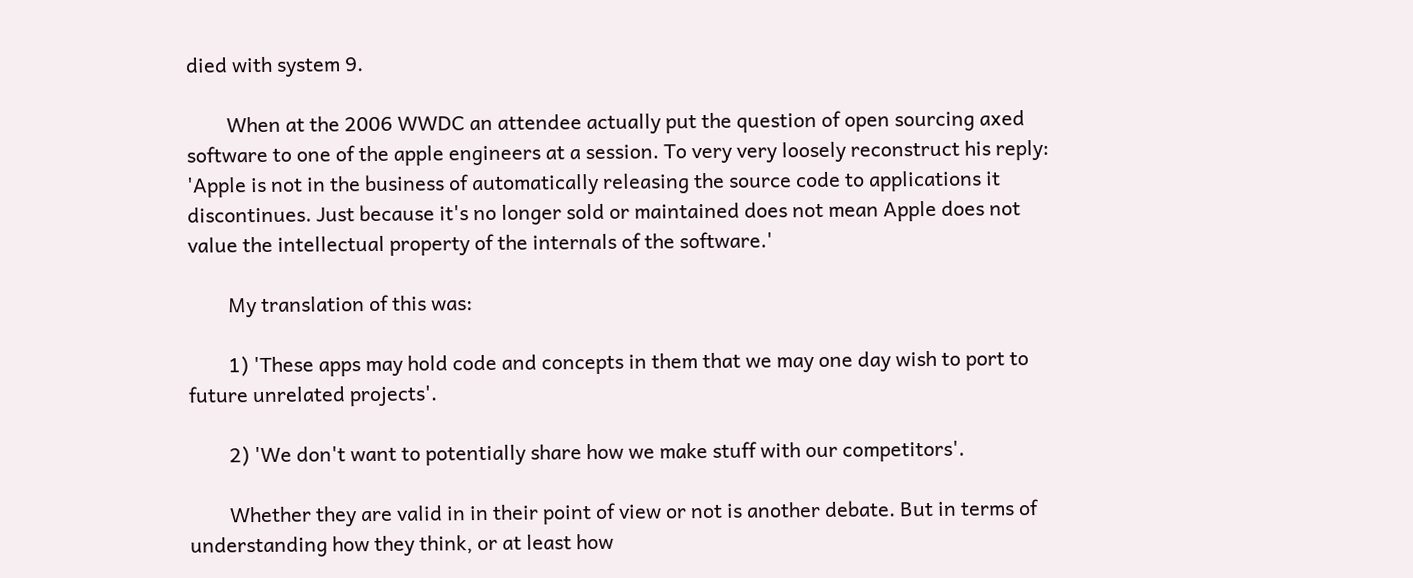died with system 9.

        When at the 2006 WWDC an attendee actually put the question of open sourcing axed software to one of the apple engineers at a session. To very very loosely reconstruct his reply: 'Apple is not in the business of automatically releasing the source code to applications it discontinues. Just because it's no longer sold or maintained does not mean Apple does not value the intellectual property of the internals of the software.'

        My translation of this was:

        1) 'These apps may hold code and concepts in them that we may one day wish to port to future unrelated projects'.

        2) 'We don't want to potentially share how we make stuff with our competitors'.

        Whether they are valid in in their point of view or not is another debate. But in terms of understanding how they think, or at least how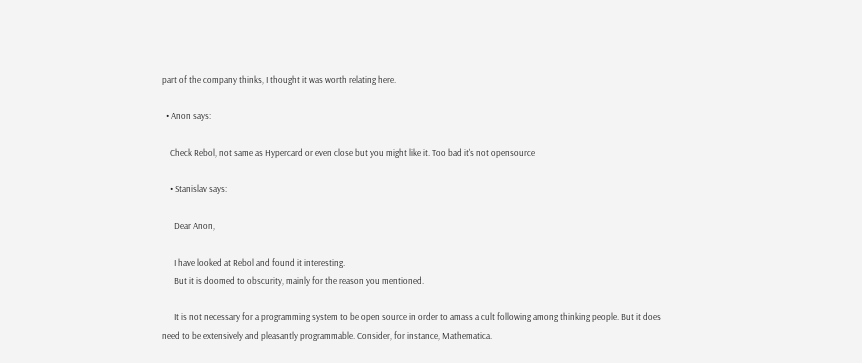part of the company thinks, I thought it was worth relating here.

  • Anon says:

    Check Rebol, not same as Hypercard or even close but you might like it. Too bad it's not opensource

    • Stanislav says:

      Dear Anon,

      I have looked at Rebol and found it interesting.
      But it is doomed to obscurity, mainly for the reason you mentioned.

      It is not necessary for a programming system to be open source in order to amass a cult following among thinking people. But it does need to be extensively and pleasantly programmable. Consider, for instance, Mathematica.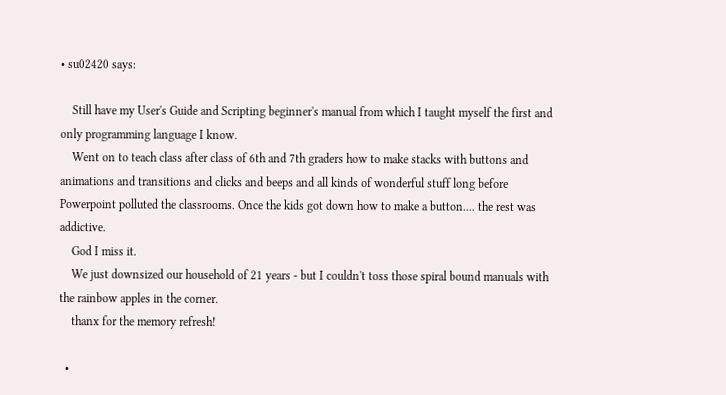• su02420 says:

    Still have my User's Guide and Scripting beginner's manual from which I taught myself the first and only programming language I know.
    Went on to teach class after class of 6th and 7th graders how to make stacks with buttons and animations and transitions and clicks and beeps and all kinds of wonderful stuff long before Powerpoint polluted the classrooms. Once the kids got down how to make a button.... the rest was addictive.
    God I miss it.
    We just downsized our household of 21 years - but I couldn't toss those spiral bound manuals with the rainbow apples in the corner.
    thanx for the memory refresh!

  •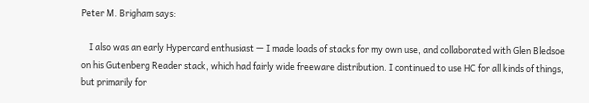Peter M. Brigham says:

    I also was an early Hypercard enthusiast — I made loads of stacks for my own use, and collaborated with Glen Bledsoe on his Gutenberg Reader stack, which had fairly wide freeware distribution. I continued to use HC for all kinds of things, but primarily for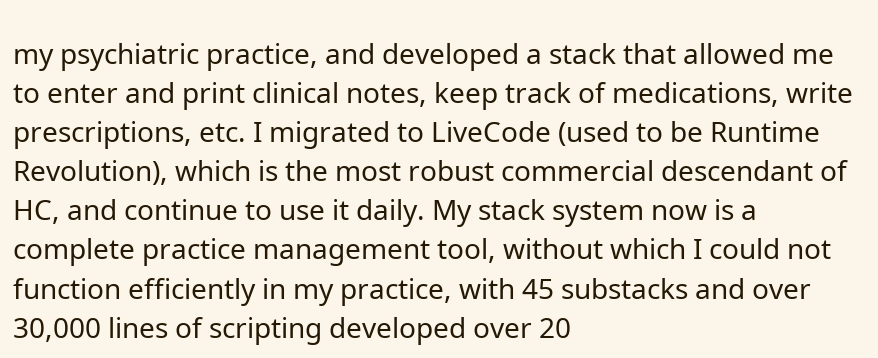my psychiatric practice, and developed a stack that allowed me to enter and print clinical notes, keep track of medications, write prescriptions, etc. I migrated to LiveCode (used to be Runtime Revolution), which is the most robust commercial descendant of HC, and continue to use it daily. My stack system now is a complete practice management tool, without which I could not function efficiently in my practice, with 45 substacks and over 30,000 lines of scripting developed over 20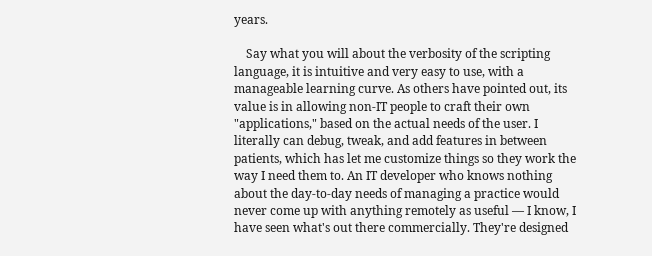years.

    Say what you will about the verbosity of the scripting language, it is intuitive and very easy to use, with a manageable learning curve. As others have pointed out, its value is in allowing non-IT people to craft their own "applications," based on the actual needs of the user. I literally can debug, tweak, and add features in between patients, which has let me customize things so they work the way I need them to. An IT developer who knows nothing about the day-to-day needs of managing a practice would never come up with anything remotely as useful — I know, I have seen what's out there commercially. They're designed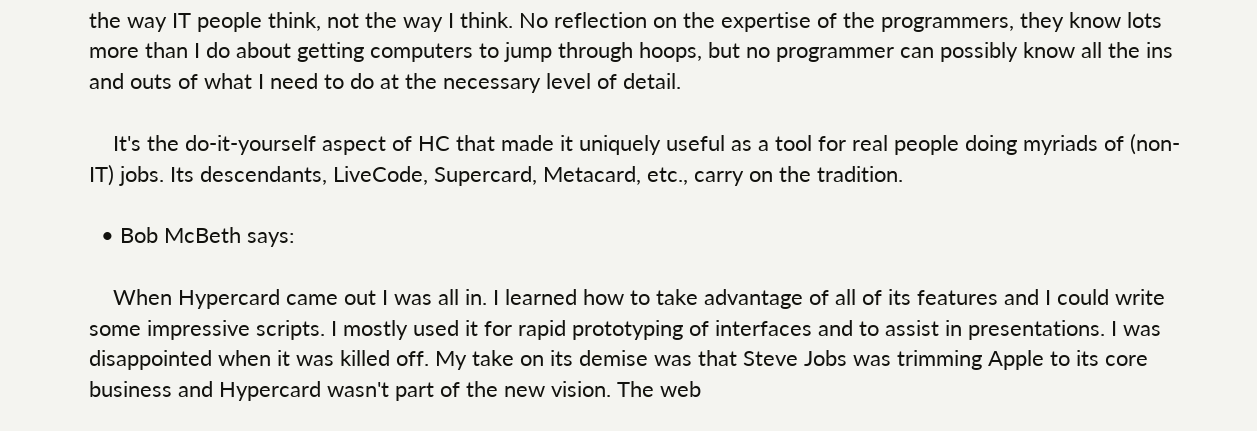the way IT people think, not the way I think. No reflection on the expertise of the programmers, they know lots more than I do about getting computers to jump through hoops, but no programmer can possibly know all the ins and outs of what I need to do at the necessary level of detail.

    It's the do-it-yourself aspect of HC that made it uniquely useful as a tool for real people doing myriads of (non-IT) jobs. Its descendants, LiveCode, Supercard, Metacard, etc., carry on the tradition.

  • Bob McBeth says:

    When Hypercard came out I was all in. I learned how to take advantage of all of its features and I could write some impressive scripts. I mostly used it for rapid prototyping of interfaces and to assist in presentations. I was disappointed when it was killed off. My take on its demise was that Steve Jobs was trimming Apple to its core business and Hypercard wasn't part of the new vision. The web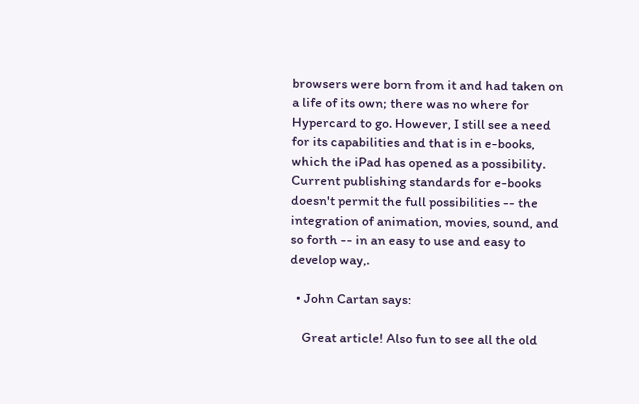browsers were born from it and had taken on a life of its own; there was no where for Hypercard to go. However, I still see a need for its capabilities and that is in e-books, which the iPad has opened as a possibility. Current publishing standards for e-books doesn't permit the full possibilities -- the integration of animation, movies, sound, and so forth -- in an easy to use and easy to develop way,.

  • John Cartan says:

    Great article! Also fun to see all the old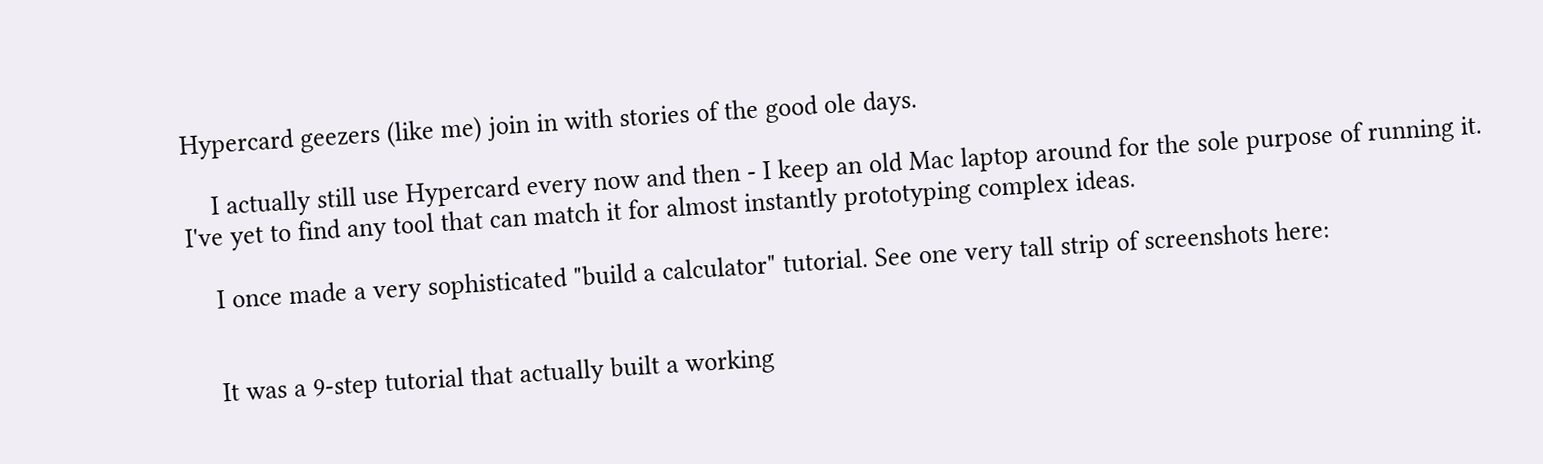Hypercard geezers (like me) join in with stories of the good ole days.

    I actually still use Hypercard every now and then - I keep an old Mac laptop around for the sole purpose of running it. I've yet to find any tool that can match it for almost instantly prototyping complex ideas.

    I once made a very sophisticated "build a calculator" tutorial. See one very tall strip of screenshots here:


    It was a 9-step tutorial that actually built a working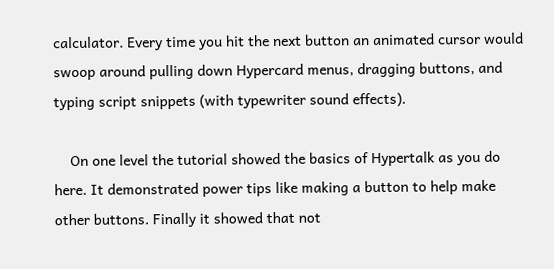calculator. Every time you hit the next button an animated cursor would swoop around pulling down Hypercard menus, dragging buttons, and typing script snippets (with typewriter sound effects).

    On one level the tutorial showed the basics of Hypertalk as you do here. It demonstrated power tips like making a button to help make other buttons. Finally it showed that not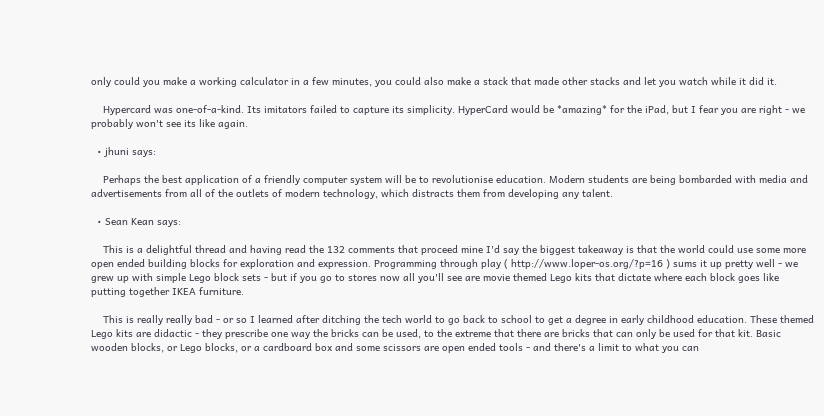only could you make a working calculator in a few minutes, you could also make a stack that made other stacks and let you watch while it did it.

    Hypercard was one-of-a-kind. Its imitators failed to capture its simplicity. HyperCard would be *amazing* for the iPad, but I fear you are right - we probably won't see its like again.

  • jhuni says:

    Perhaps the best application of a friendly computer system will be to revolutionise education. Modern students are being bombarded with media and advertisements from all of the outlets of modern technology, which distracts them from developing any talent.

  • Sean Kean says:

    This is a delightful thread and having read the 132 comments that proceed mine I'd say the biggest takeaway is that the world could use some more open ended building blocks for exploration and expression. Programming through play ( http://www.loper-os.org/?p=16 ) sums it up pretty well - we grew up with simple Lego block sets - but if you go to stores now all you'll see are movie themed Lego kits that dictate where each block goes like putting together IKEA furniture.

    This is really really bad - or so I learned after ditching the tech world to go back to school to get a degree in early childhood education. These themed Lego kits are didactic - they prescribe one way the bricks can be used, to the extreme that there are bricks that can only be used for that kit. Basic wooden blocks, or Lego blocks, or a cardboard box and some scissors are open ended tools - and there's a limit to what you can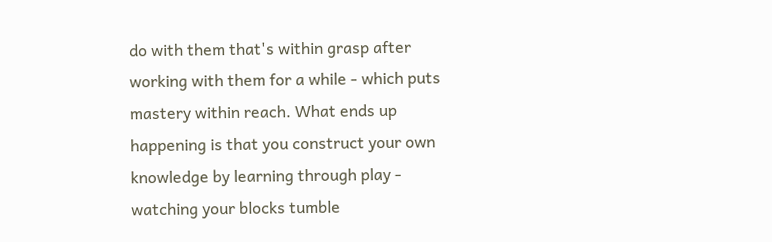do with them that's within grasp after working with them for a while - which puts mastery within reach. What ends up happening is that you construct your own knowledge by learning through play - watching your blocks tumble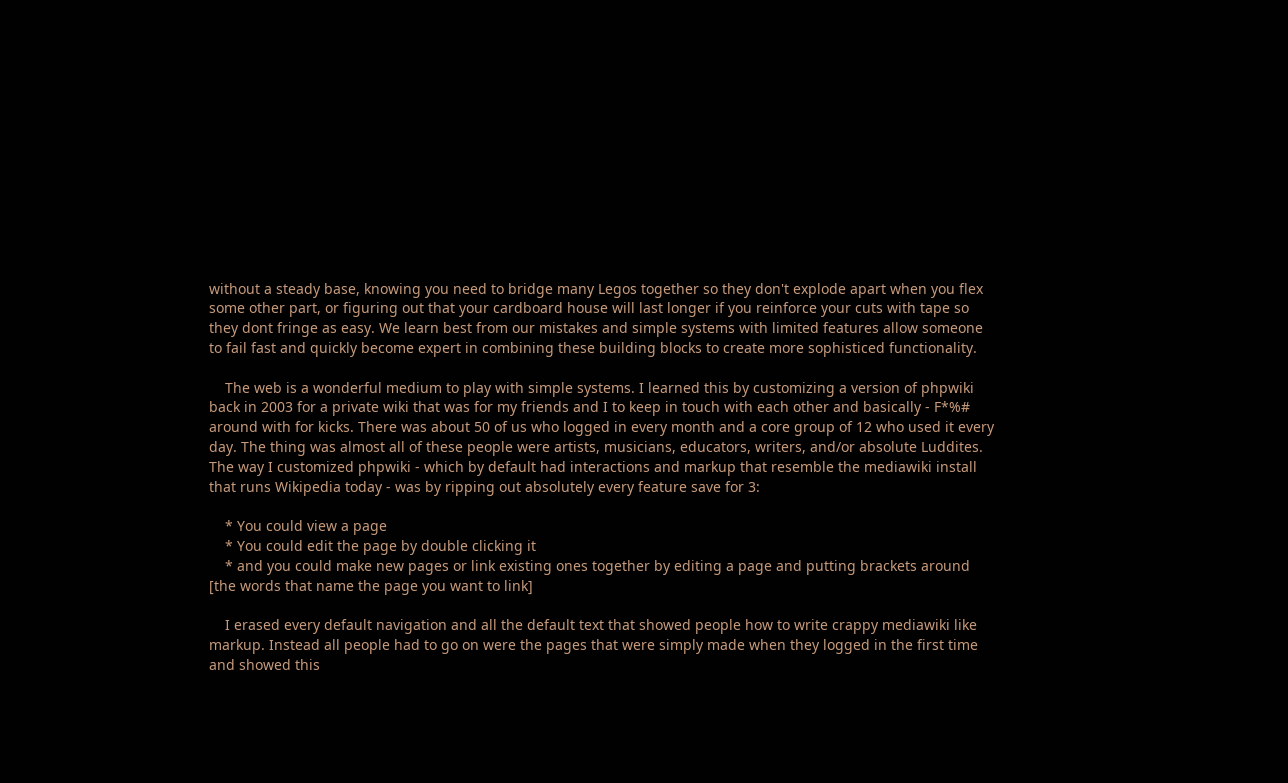without a steady base, knowing you need to bridge many Legos together so they don't explode apart when you flex some other part, or figuring out that your cardboard house will last longer if you reinforce your cuts with tape so they dont fringe as easy. We learn best from our mistakes and simple systems with limited features allow someone to fail fast and quickly become expert in combining these building blocks to create more sophisticed functionality.

    The web is a wonderful medium to play with simple systems. I learned this by customizing a version of phpwiki back in 2003 for a private wiki that was for my friends and I to keep in touch with each other and basically - F*%# around with for kicks. There was about 50 of us who logged in every month and a core group of 12 who used it every day. The thing was almost all of these people were artists, musicians, educators, writers, and/or absolute Luddites. The way I customized phpwiki - which by default had interactions and markup that resemble the mediawiki install that runs Wikipedia today - was by ripping out absolutely every feature save for 3:

    * You could view a page
    * You could edit the page by double clicking it
    * and you could make new pages or link existing ones together by editing a page and putting brackets around [the words that name the page you want to link]

    I erased every default navigation and all the default text that showed people how to write crappy mediawiki like markup. Instead all people had to go on were the pages that were simply made when they logged in the first time and showed this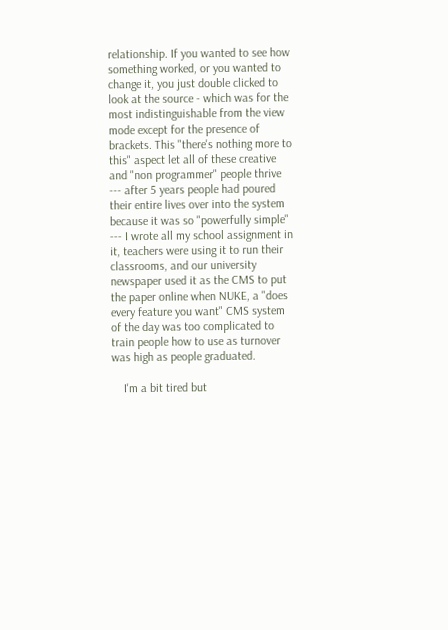relationship. If you wanted to see how something worked, or you wanted to change it, you just double clicked to look at the source - which was for the most indistinguishable from the view mode except for the presence of brackets. This "there's nothing more to this" aspect let all of these creative and "non programmer" people thrive --- after 5 years people had poured their entire lives over into the system because it was so "powerfully simple" --- I wrote all my school assignment in it, teachers were using it to run their classrooms, and our university newspaper used it as the CMS to put the paper online when NUKE, a "does every feature you want" CMS system of the day was too complicated to train people how to use as turnover was high as people graduated.

    I'm a bit tired but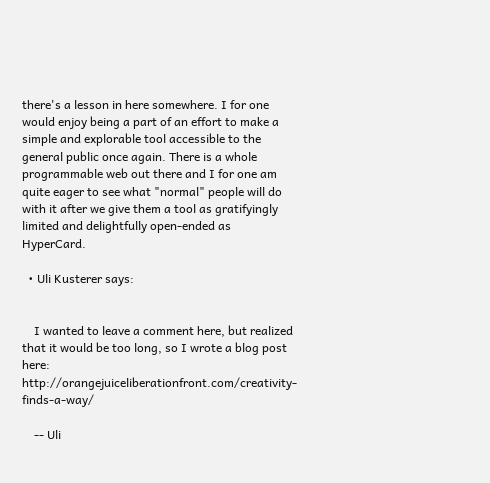there's a lesson in here somewhere. I for one would enjoy being a part of an effort to make a simple and explorable tool accessible to the general public once again. There is a whole programmable web out there and I for one am quite eager to see what "normal" people will do with it after we give them a tool as gratifyingly limited and delightfully open-ended as HyperCard.

  • Uli Kusterer says:


    I wanted to leave a comment here, but realized that it would be too long, so I wrote a blog post here: http://orangejuiceliberationfront.com/creativity-finds-a-way/

    -- Uli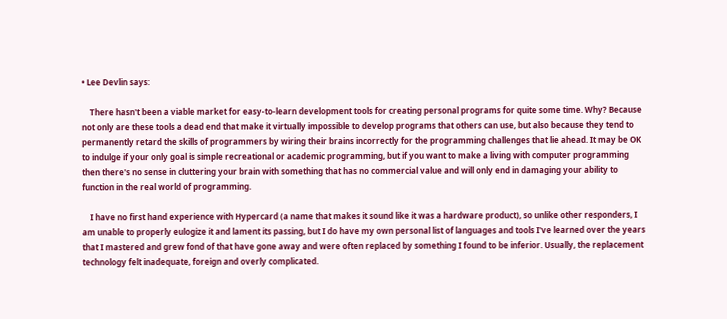• Lee Devlin says:

    There hasn't been a viable market for easy-to-learn development tools for creating personal programs for quite some time. Why? Because not only are these tools a dead end that make it virtually impossible to develop programs that others can use, but also because they tend to permanently retard the skills of programmers by wiring their brains incorrectly for the programming challenges that lie ahead. It may be OK to indulge if your only goal is simple recreational or academic programming, but if you want to make a living with computer programming then there's no sense in cluttering your brain with something that has no commercial value and will only end in damaging your ability to function in the real world of programming.

    I have no first hand experience with Hypercard (a name that makes it sound like it was a hardware product), so unlike other responders, I am unable to properly eulogize it and lament its passing, but I do have my own personal list of languages and tools I've learned over the years that I mastered and grew fond of that have gone away and were often replaced by something I found to be inferior. Usually, the replacement technology felt inadequate, foreign and overly complicated.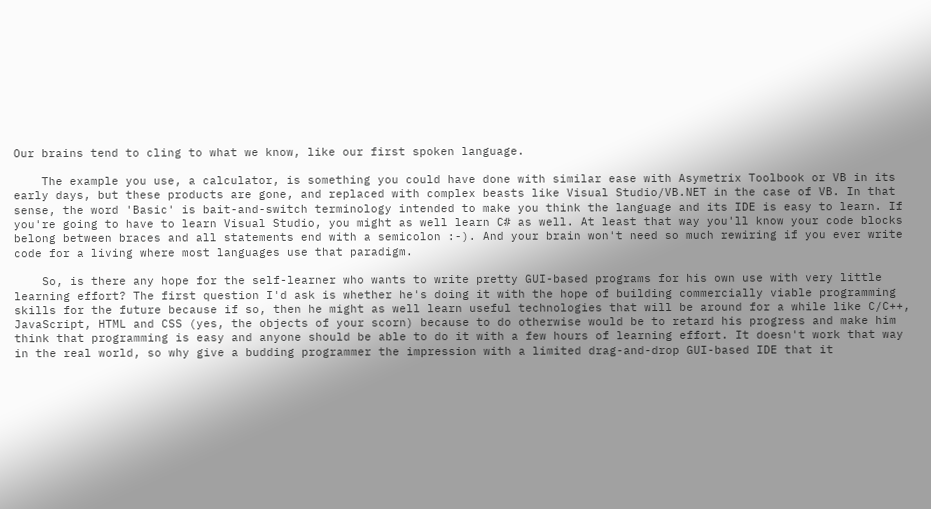Our brains tend to cling to what we know, like our first spoken language.

    The example you use, a calculator, is something you could have done with similar ease with Asymetrix Toolbook or VB in its early days, but these products are gone, and replaced with complex beasts like Visual Studio/VB.NET in the case of VB. In that sense, the word 'Basic' is bait-and-switch terminology intended to make you think the language and its IDE is easy to learn. If you're going to have to learn Visual Studio, you might as well learn C# as well. At least that way you'll know your code blocks belong between braces and all statements end with a semicolon :-). And your brain won't need so much rewiring if you ever write code for a living where most languages use that paradigm.

    So, is there any hope for the self-learner who wants to write pretty GUI-based programs for his own use with very little learning effort? The first question I'd ask is whether he's doing it with the hope of building commercially viable programming skills for the future because if so, then he might as well learn useful technologies that will be around for a while like C/C++, JavaScript, HTML and CSS (yes, the objects of your scorn) because to do otherwise would be to retard his progress and make him think that programming is easy and anyone should be able to do it with a few hours of learning effort. It doesn't work that way in the real world, so why give a budding programmer the impression with a limited drag-and-drop GUI-based IDE that it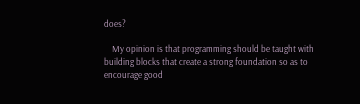does?

    My opinion is that programming should be taught with building blocks that create a strong foundation so as to encourage good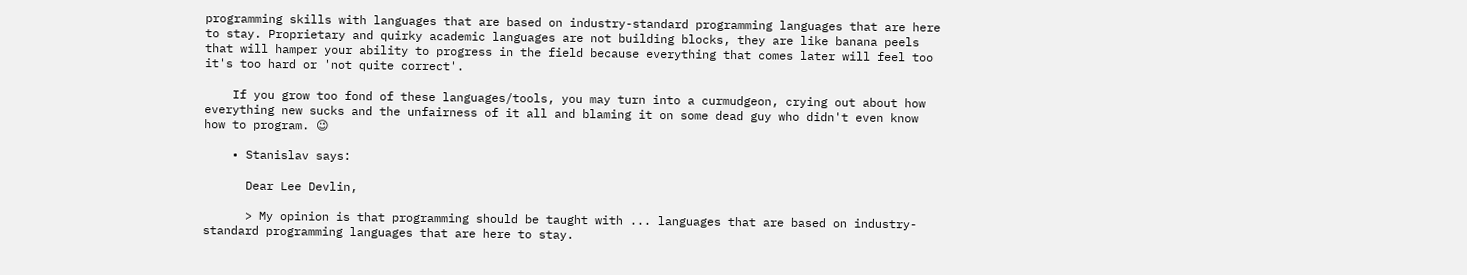programming skills with languages that are based on industry-standard programming languages that are here to stay. Proprietary and quirky academic languages are not building blocks, they are like banana peels that will hamper your ability to progress in the field because everything that comes later will feel too it's too hard or 'not quite correct'.

    If you grow too fond of these languages/tools, you may turn into a curmudgeon, crying out about how everything new sucks and the unfairness of it all and blaming it on some dead guy who didn't even know how to program. 😉

    • Stanislav says:

      Dear Lee Devlin,

      > My opinion is that programming should be taught with ... languages that are based on industry-standard programming languages that are here to stay.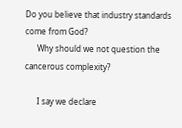Do you believe that industry standards come from God?
      Why should we not question the cancerous complexity?

      I say we declare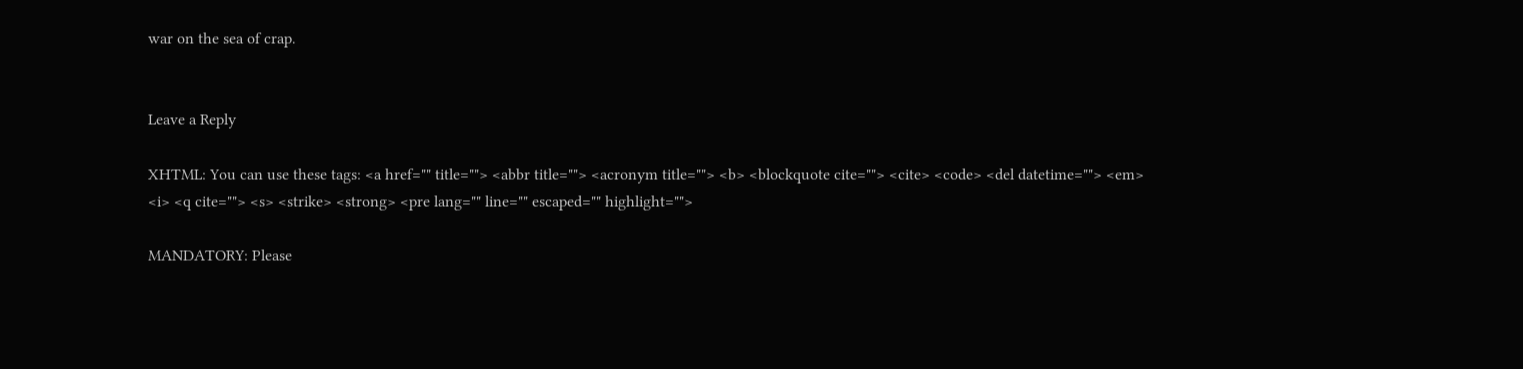war on the sea of crap.


Leave a Reply

XHTML: You can use these tags: <a href="" title=""> <abbr title=""> <acronym title=""> <b> <blockquote cite=""> <cite> <code> <del datetime=""> <em> <i> <q cite=""> <s> <strike> <strong> <pre lang="" line="" escaped="" highlight="">

MANDATORY: Please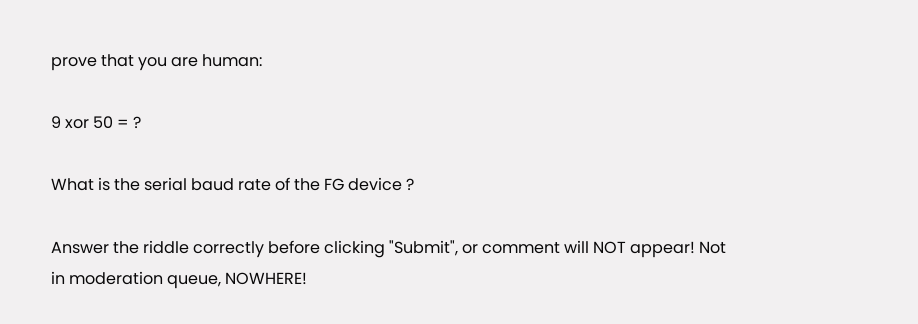prove that you are human:

9 xor 50 = ?

What is the serial baud rate of the FG device ?

Answer the riddle correctly before clicking "Submit", or comment will NOT appear! Not in moderation queue, NOWHERE!